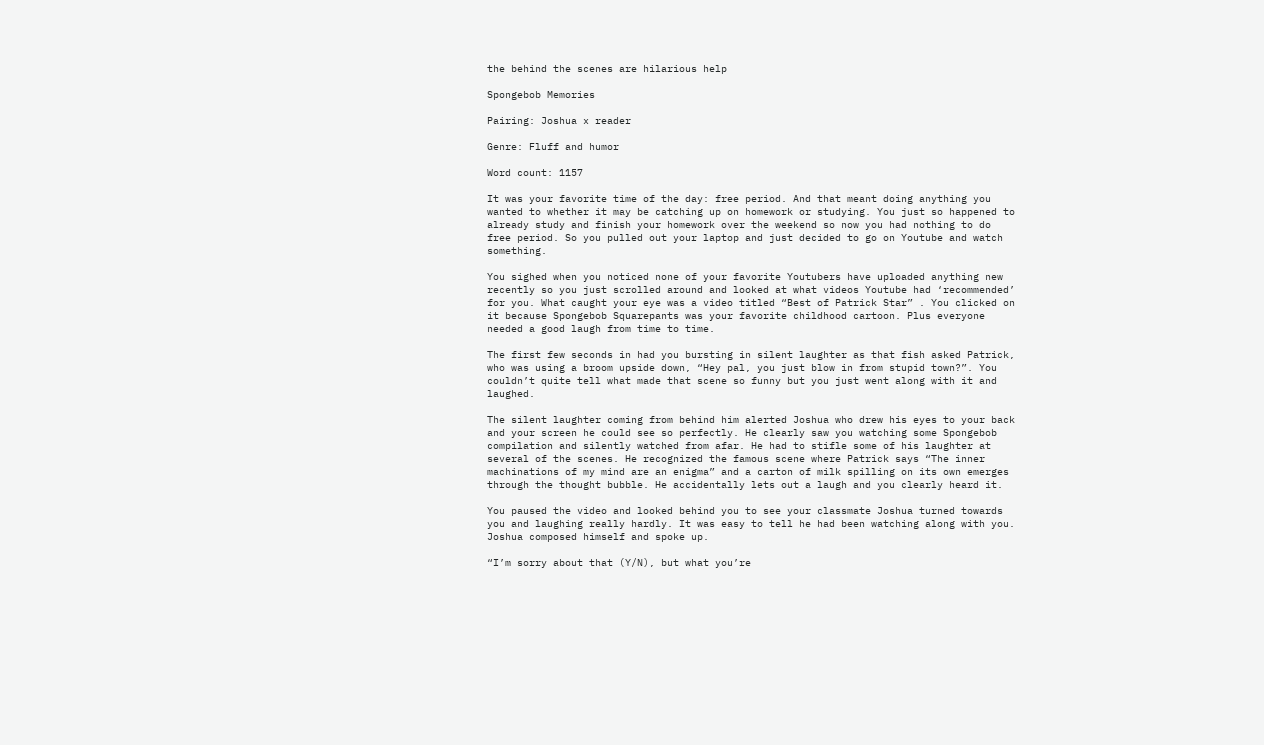the behind the scenes are hilarious help

Spongebob Memories

Pairing: Joshua x reader

Genre: Fluff and humor

Word count: 1157

It was your favorite time of the day: free period. And that meant doing anything you wanted to whether it may be catching up on homework or studying. You just so happened to already study and finish your homework over the weekend so now you had nothing to do free period. So you pulled out your laptop and just decided to go on Youtube and watch something.

You sighed when you noticed none of your favorite Youtubers have uploaded anything new recently so you just scrolled around and looked at what videos Youtube had ‘recommended’ for you. What caught your eye was a video titled “Best of Patrick Star” . You clicked on it because Spongebob Squarepants was your favorite childhood cartoon. Plus everyone needed a good laugh from time to time.

The first few seconds in had you bursting in silent laughter as that fish asked Patrick, who was using a broom upside down, “Hey pal, you just blow in from stupid town?”. You couldn’t quite tell what made that scene so funny but you just went along with it and laughed.

The silent laughter coming from behind him alerted Joshua who drew his eyes to your back and your screen he could see so perfectly. He clearly saw you watching some Spongebob compilation and silently watched from afar. He had to stifle some of his laughter at several of the scenes. He recognized the famous scene where Patrick says “The inner machinations of my mind are an enigma” and a carton of milk spilling on its own emerges through the thought bubble. He accidentally lets out a laugh and you clearly heard it.

You paused the video and looked behind you to see your classmate Joshua turned towards you and laughing really hardly. It was easy to tell he had been watching along with you. Joshua composed himself and spoke up.

“I’m sorry about that (Y/N), but what you’re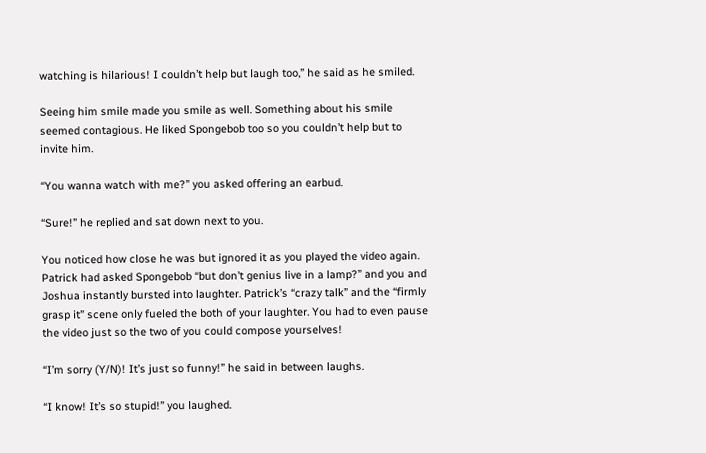watching is hilarious! I couldn’t help but laugh too,” he said as he smiled.

Seeing him smile made you smile as well. Something about his smile seemed contagious. He liked Spongebob too so you couldn’t help but to invite him.

“You wanna watch with me?” you asked offering an earbud.

“Sure!” he replied and sat down next to you.

You noticed how close he was but ignored it as you played the video again. Patrick had asked Spongebob “but don’t genius live in a lamp?” and you and Joshua instantly bursted into laughter. Patrick’s “crazy talk” and the “firmly grasp it” scene only fueled the both of your laughter. You had to even pause the video just so the two of you could compose yourselves!

“I’m sorry (Y/N)! It’s just so funny!” he said in between laughs.

“I know! It’s so stupid!” you laughed.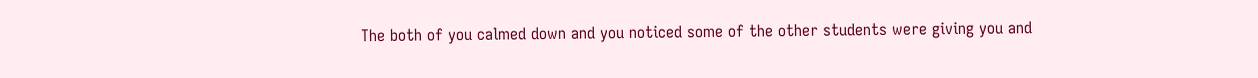The both of you calmed down and you noticed some of the other students were giving you and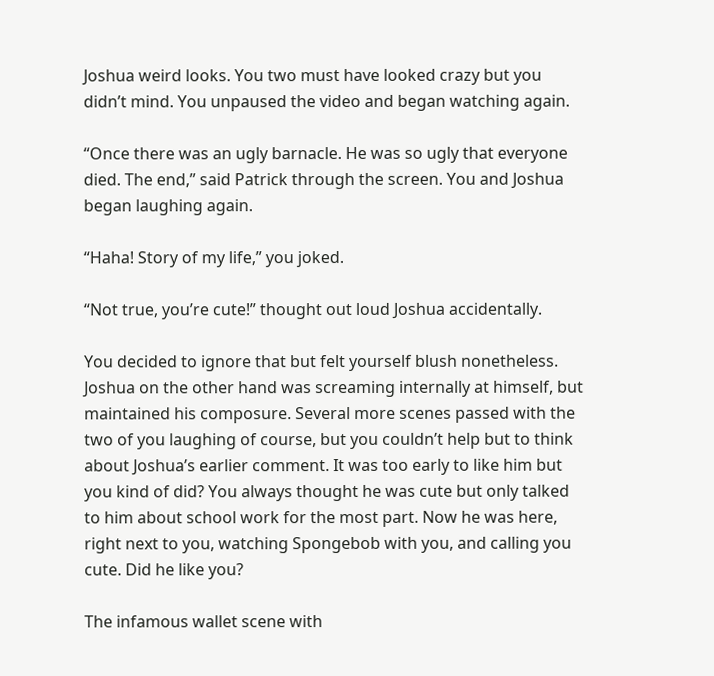Joshua weird looks. You two must have looked crazy but you didn’t mind. You unpaused the video and began watching again.

“Once there was an ugly barnacle. He was so ugly that everyone died. The end,” said Patrick through the screen. You and Joshua began laughing again.

“Haha! Story of my life,” you joked.

“Not true, you’re cute!” thought out loud Joshua accidentally.

You decided to ignore that but felt yourself blush nonetheless. Joshua on the other hand was screaming internally at himself, but maintained his composure. Several more scenes passed with the two of you laughing of course, but you couldn’t help but to think about Joshua’s earlier comment. It was too early to like him but you kind of did? You always thought he was cute but only talked to him about school work for the most part. Now he was here, right next to you, watching Spongebob with you, and calling you cute. Did he like you?

The infamous wallet scene with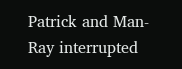Patrick and Man-Ray interrupted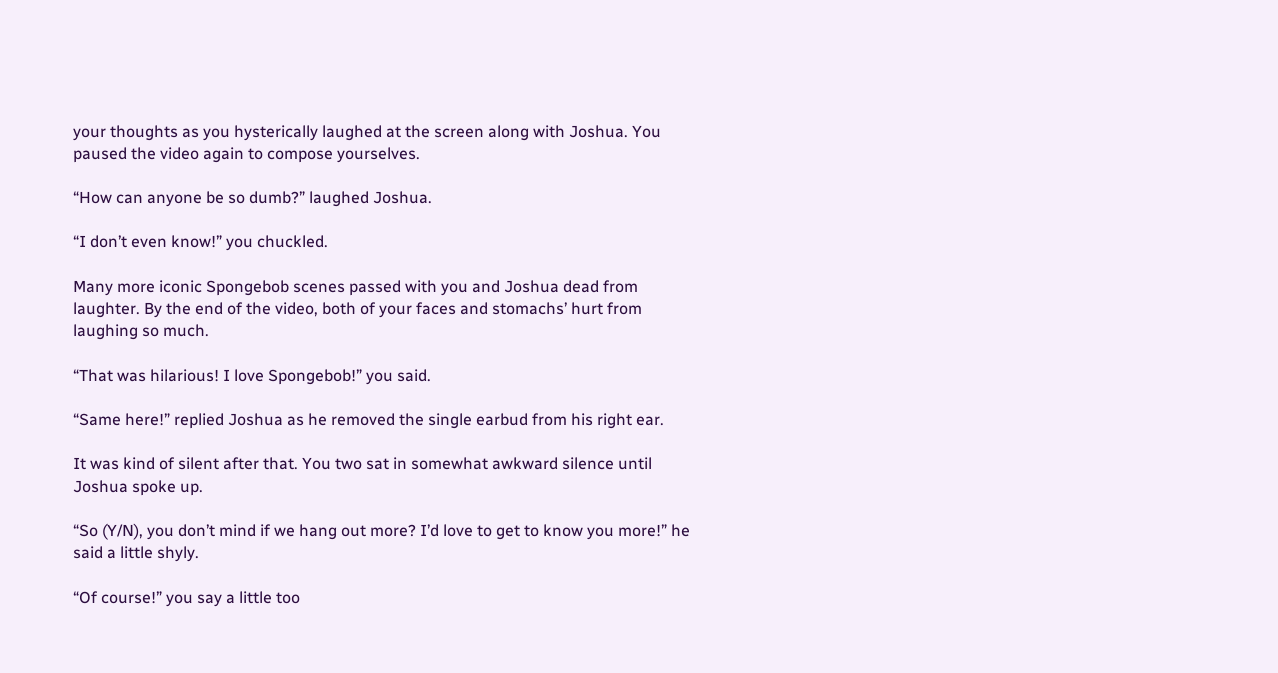your thoughts as you hysterically laughed at the screen along with Joshua. You paused the video again to compose yourselves.

“How can anyone be so dumb?” laughed Joshua.

“I don’t even know!” you chuckled.

Many more iconic Spongebob scenes passed with you and Joshua dead from laughter. By the end of the video, both of your faces and stomachs’ hurt from laughing so much.

“That was hilarious! I love Spongebob!” you said.

“Same here!” replied Joshua as he removed the single earbud from his right ear.

It was kind of silent after that. You two sat in somewhat awkward silence until Joshua spoke up.

“So (Y/N), you don’t mind if we hang out more? I’d love to get to know you more!” he said a little shyly.

“Of course!” you say a little too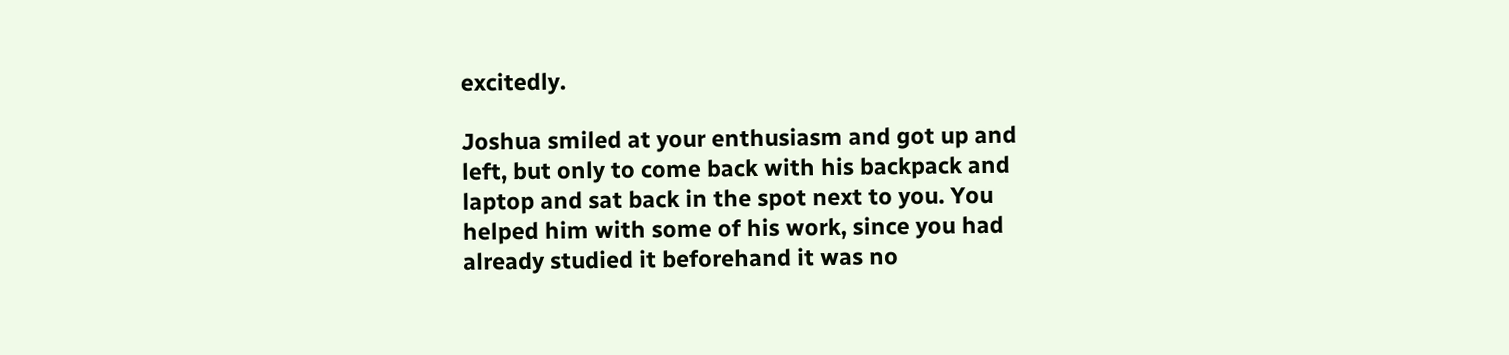excitedly.

Joshua smiled at your enthusiasm and got up and left, but only to come back with his backpack and laptop and sat back in the spot next to you. You helped him with some of his work, since you had already studied it beforehand it was no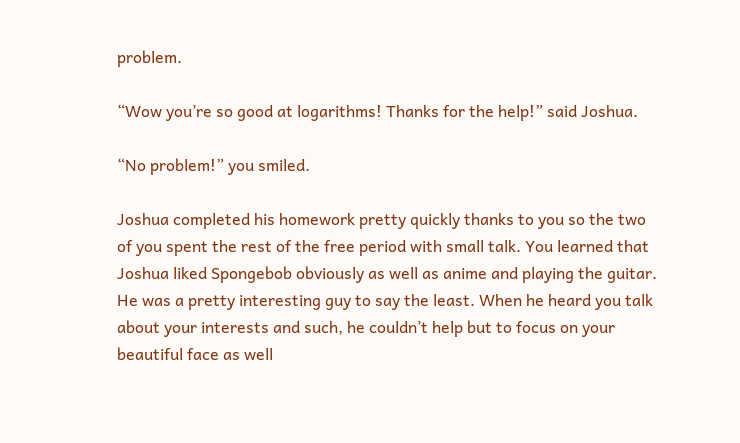problem.

“Wow you’re so good at logarithms! Thanks for the help!” said Joshua.

“No problem!” you smiled.

Joshua completed his homework pretty quickly thanks to you so the two of you spent the rest of the free period with small talk. You learned that Joshua liked Spongebob obviously as well as anime and playing the guitar. He was a pretty interesting guy to say the least. When he heard you talk about your interests and such, he couldn’t help but to focus on your beautiful face as well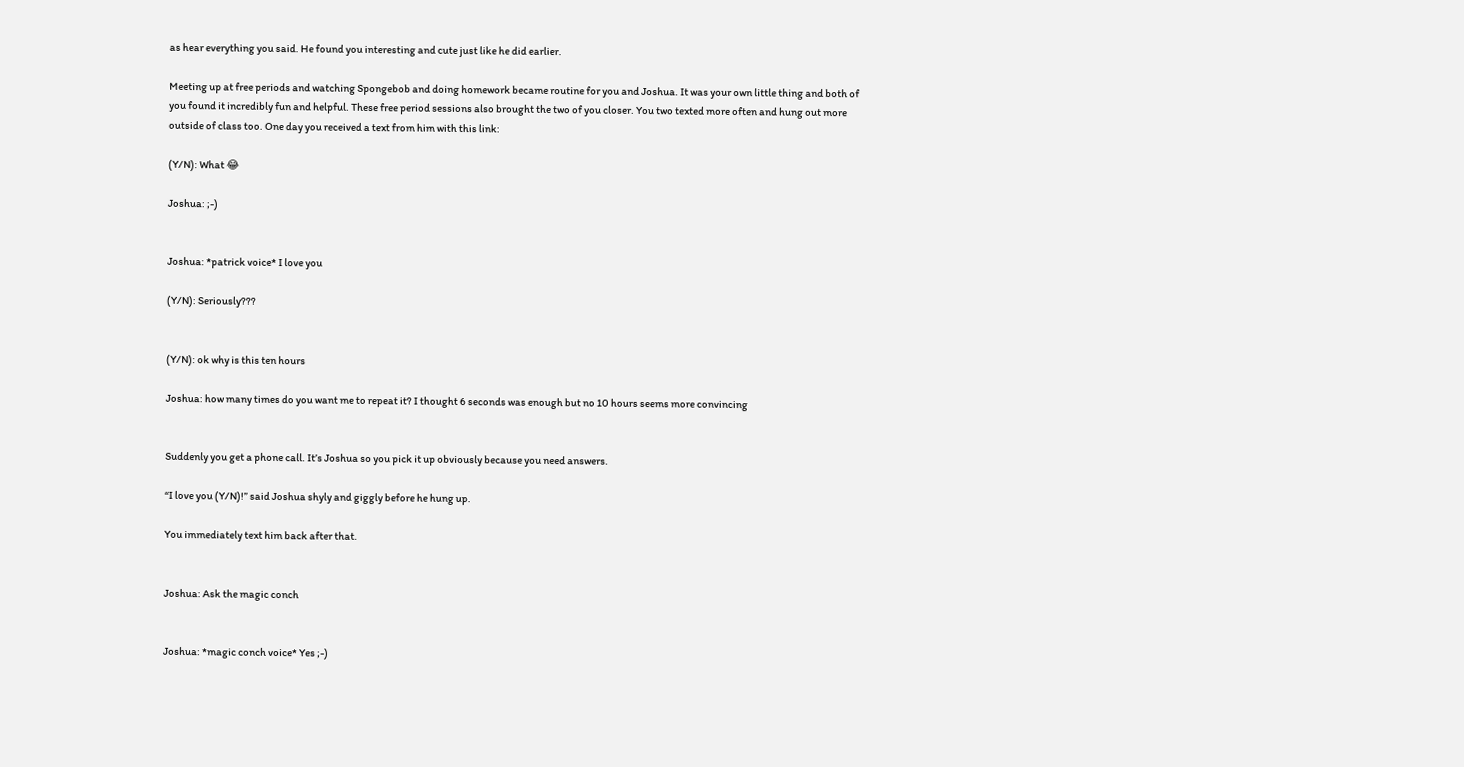as hear everything you said. He found you interesting and cute just like he did earlier.

Meeting up at free periods and watching Spongebob and doing homework became routine for you and Joshua. It was your own little thing and both of you found it incredibly fun and helpful. These free period sessions also brought the two of you closer. You two texted more often and hung out more outside of class too. One day you received a text from him with this link:

(Y/N): What 😂

Joshua: ;-)


Joshua: *patrick voice* I love you

(Y/N): Seriously???


(Y/N): ok why is this ten hours

Joshua: how many times do you want me to repeat it? I thought 6 seconds was enough but no 10 hours seems more convincing


Suddenly you get a phone call. It’s Joshua so you pick it up obviously because you need answers.

“I love you (Y/N)!” said Joshua shyly and giggly before he hung up.

You immediately text him back after that.


Joshua: Ask the magic conch


Joshua: *magic conch voice* Yes ;-)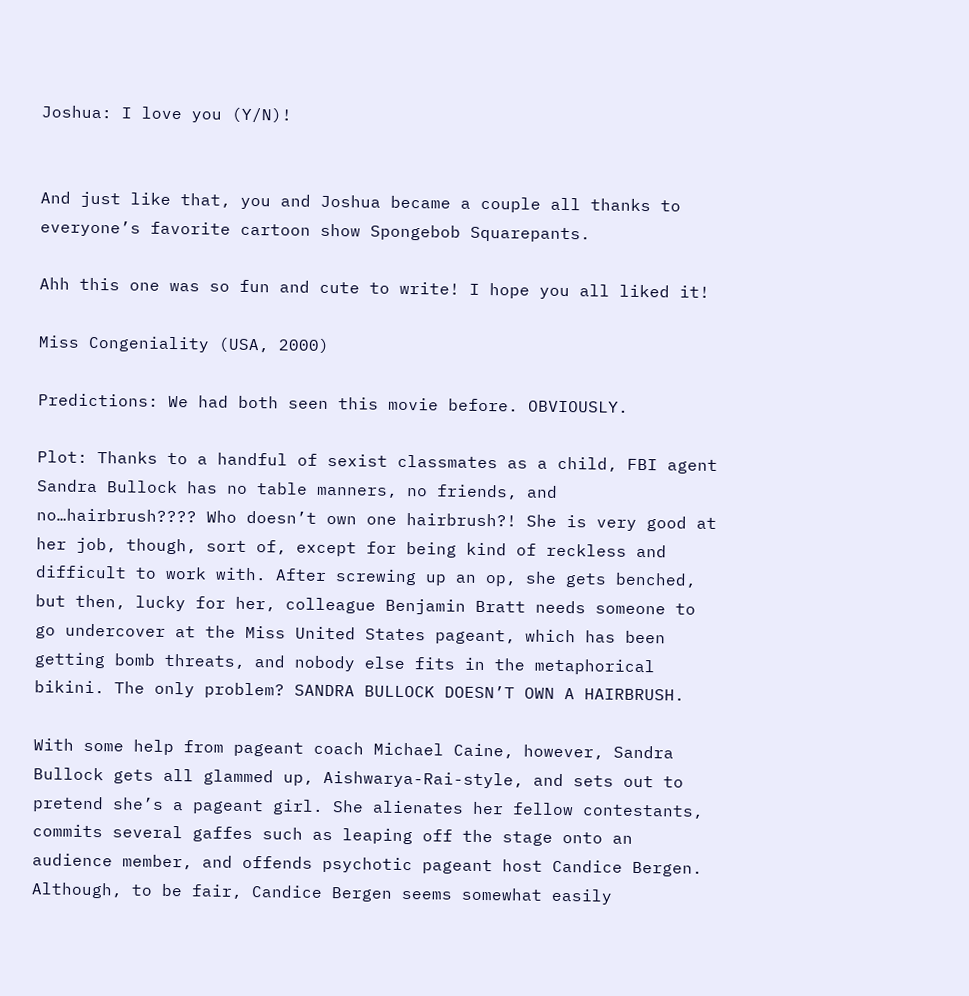Joshua: I love you (Y/N)!


And just like that, you and Joshua became a couple all thanks to everyone’s favorite cartoon show Spongebob Squarepants.

Ahh this one was so fun and cute to write! I hope you all liked it!

Miss Congeniality (USA, 2000)

Predictions: We had both seen this movie before. OBVIOUSLY.

Plot: Thanks to a handful of sexist classmates as a child, FBI agent Sandra Bullock has no table manners, no friends, and no…hairbrush???? Who doesn’t own one hairbrush?! She is very good at her job, though, sort of, except for being kind of reckless and difficult to work with. After screwing up an op, she gets benched, but then, lucky for her, colleague Benjamin Bratt needs someone to go undercover at the Miss United States pageant, which has been getting bomb threats, and nobody else fits in the metaphorical bikini. The only problem? SANDRA BULLOCK DOESN’T OWN A HAIRBRUSH.

With some help from pageant coach Michael Caine, however, Sandra Bullock gets all glammed up, Aishwarya-Rai-style, and sets out to pretend she’s a pageant girl. She alienates her fellow contestants, commits several gaffes such as leaping off the stage onto an audience member, and offends psychotic pageant host Candice Bergen. Although, to be fair, Candice Bergen seems somewhat easily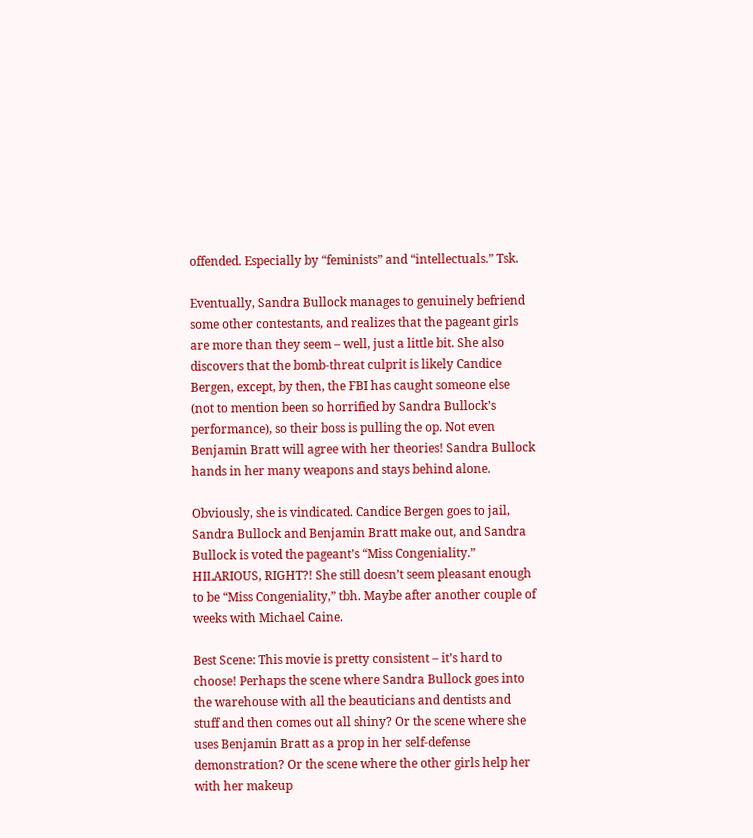offended. Especially by “feminists” and “intellectuals.” Tsk.

Eventually, Sandra Bullock manages to genuinely befriend some other contestants, and realizes that the pageant girls are more than they seem – well, just a little bit. She also discovers that the bomb-threat culprit is likely Candice Bergen, except, by then, the FBI has caught someone else (not to mention been so horrified by Sandra Bullock’s performance), so their boss is pulling the op. Not even Benjamin Bratt will agree with her theories! Sandra Bullock hands in her many weapons and stays behind alone.

Obviously, she is vindicated. Candice Bergen goes to jail, Sandra Bullock and Benjamin Bratt make out, and Sandra Bullock is voted the pageant’s “Miss Congeniality.” HILARIOUS, RIGHT?! She still doesn’t seem pleasant enough to be “Miss Congeniality,” tbh. Maybe after another couple of weeks with Michael Caine.

Best Scene: This movie is pretty consistent – it’s hard to choose! Perhaps the scene where Sandra Bullock goes into the warehouse with all the beauticians and dentists and stuff and then comes out all shiny? Or the scene where she uses Benjamin Bratt as a prop in her self-defense demonstration? Or the scene where the other girls help her with her makeup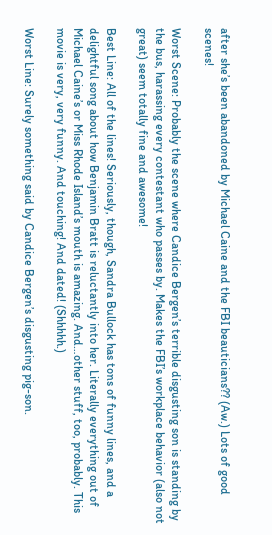after she’s been abandoned by Michael Caine and the FBI beauticians?? (Aw.) Lots of good scenes!

Worst Scene: Probably the scene where Candice Bergen’s terrible disgusting son is standing by the bus, harassing every contestant who passes by. Makes the FBI’s workplace behavior (also not great) seem totally fine and awesome!

Best Line: All of the lines! Seriously, though, Sandra Bullock has tons of funny lines, and a delightful song about how Benjamin Bratt is reluctantly into her. Literally everything out of Michael Caine’s or Miss Rhode Island’s mouth is amazing. And…other stuff, too, probably. This movie is very, very funny. And touching! And dated! (Shhhhh.)

Worst Line: Surely something said by Candice Bergen’s disgusting pig-son.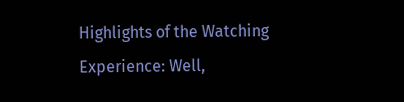Highlights of the Watching Experience: Well,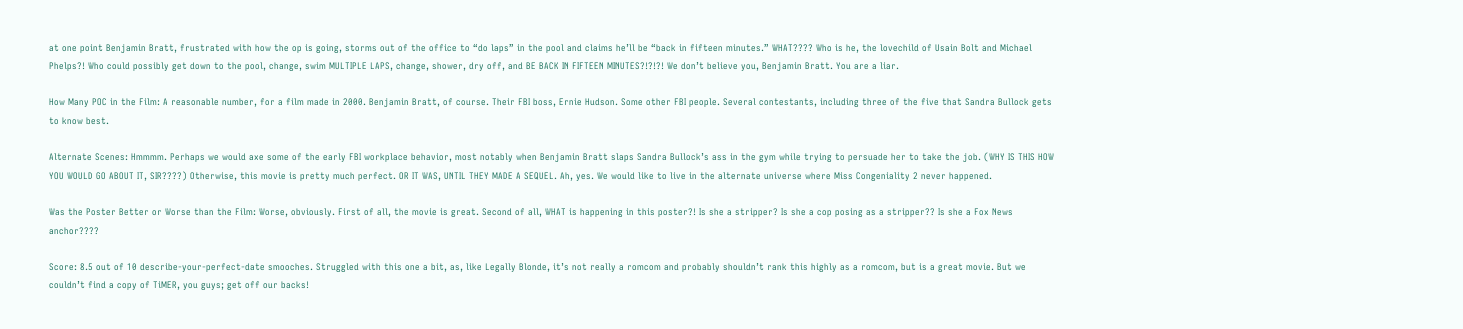at one point Benjamin Bratt, frustrated with how the op is going, storms out of the office to “do laps” in the pool and claims he’ll be “back in fifteen minutes.” WHAT???? Who is he, the lovechild of Usain Bolt and Michael Phelps?! Who could possibly get down to the pool, change, swim MULTIPLE LAPS, change, shower, dry off, and BE BACK IN FIFTEEN MINUTES?!?!?! We don’t believe you, Benjamin Bratt. You are a liar.

How Many POC in the Film: A reasonable number, for a film made in 2000. Benjamin Bratt, of course. Their FBI boss, Ernie Hudson. Some other FBI people. Several contestants, including three of the five that Sandra Bullock gets to know best.

Alternate Scenes: Hmmmm. Perhaps we would axe some of the early FBI workplace behavior, most notably when Benjamin Bratt slaps Sandra Bullock’s ass in the gym while trying to persuade her to take the job. (WHY IS THIS HOW YOU WOULD GO ABOUT IT, SIR????) Otherwise, this movie is pretty much perfect. OR IT WAS, UNTIL THEY MADE A SEQUEL. Ah, yes. We would like to live in the alternate universe where Miss Congeniality 2 never happened.

Was the Poster Better or Worse than the Film: Worse, obviously. First of all, the movie is great. Second of all, WHAT is happening in this poster?! Is she a stripper? Is she a cop posing as a stripper?? Is she a Fox News anchor????

Score: 8.5 out of 10 describe-your-perfect-date smooches. Struggled with this one a bit, as, like Legally Blonde, it’s not really a romcom and probably shouldn’t rank this highly as a romcom, but is a great movie. But we couldn’t find a copy of TiMER, you guys; get off our backs!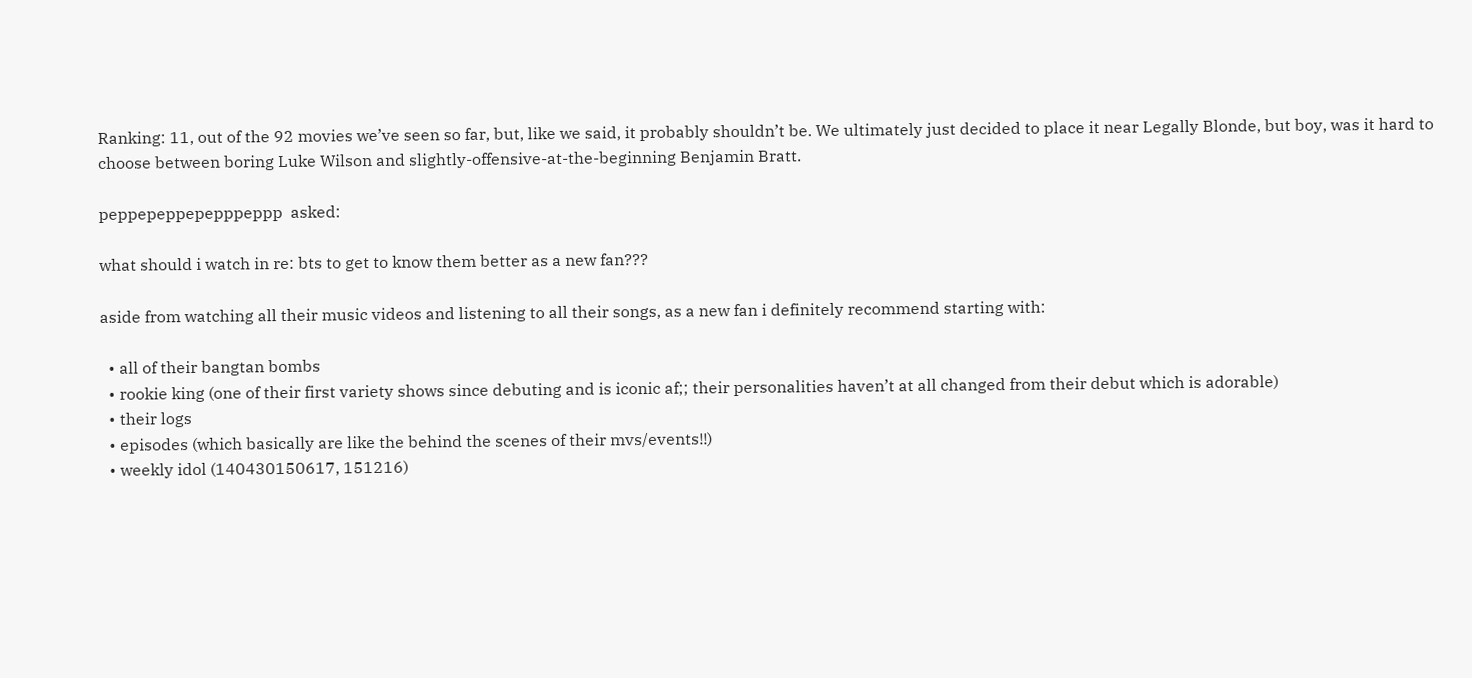Ranking: 11, out of the 92 movies we’ve seen so far, but, like we said, it probably shouldn’t be. We ultimately just decided to place it near Legally Blonde, but boy, was it hard to choose between boring Luke Wilson and slightly-offensive-at-the-beginning Benjamin Bratt.

peppepeppepepppeppp  asked:

what should i watch in re: bts to get to know them better as a new fan???

aside from watching all their music videos and listening to all their songs, as a new fan i definitely recommend starting with:

  • all of their bangtan bombs
  • rookie king (one of their first variety shows since debuting and is iconic af;; their personalities haven’t at all changed from their debut which is adorable)
  • their logs
  • episodes (which basically are like the behind the scenes of their mvs/events!!)
  • weekly idol (140430150617, 151216)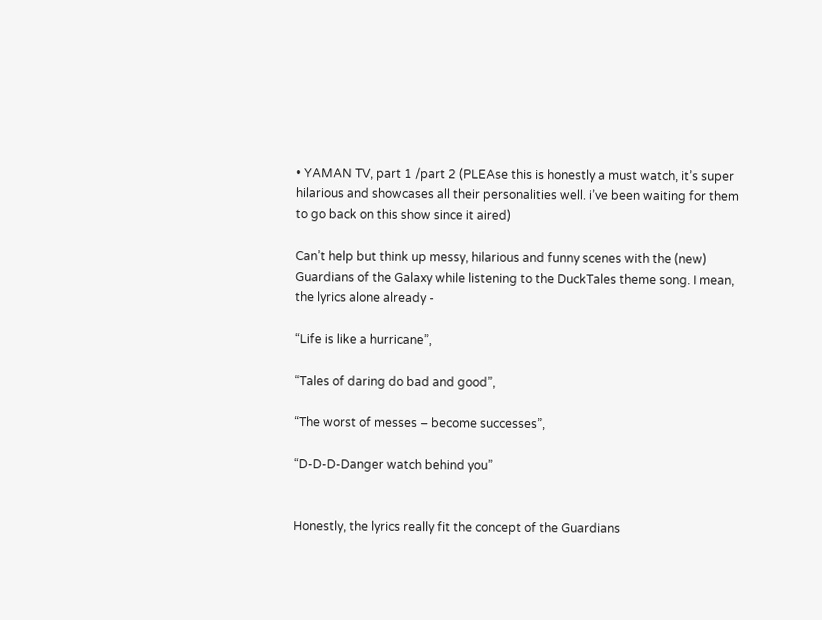• YAMAN TV, part 1 /part 2 (PLEAse this is honestly a must watch, it’s super hilarious and showcases all their personalities well. i’ve been waiting for them to go back on this show since it aired)

Can’t help but think up messy, hilarious and funny scenes with the (new) Guardians of the Galaxy while listening to the DuckTales theme song. I mean, the lyrics alone already -

“Life is like a hurricane”,

“Tales of daring do bad and good”,

“The worst of messes – become successes”,

“D-D-D-Danger watch behind you”


Honestly, the lyrics really fit the concept of the Guardians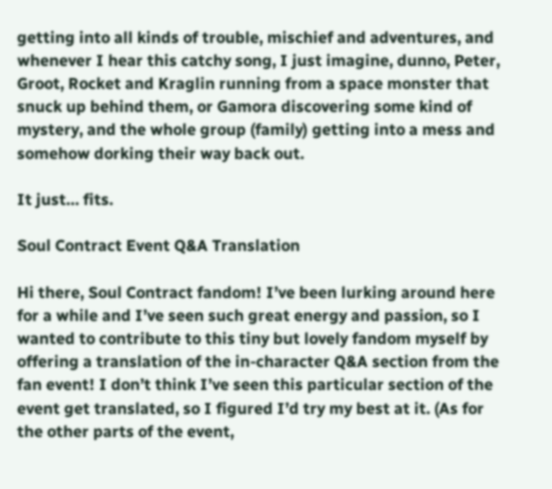getting into all kinds of trouble, mischief and adventures, and whenever I hear this catchy song, I just imagine, dunno, Peter, Groot, Rocket and Kraglin running from a space monster that snuck up behind them, or Gamora discovering some kind of mystery, and the whole group (family) getting into a mess and somehow dorking their way back out.

It just… fits.

Soul Contract Event Q&A Translation

Hi there, Soul Contract fandom! I’ve been lurking around here for a while and I’ve seen such great energy and passion, so I wanted to contribute to this tiny but lovely fandom myself by offering a translation of the in-character Q&A section from the fan event! I don’t think I’ve seen this particular section of the event get translated, so I figured I’d try my best at it. (As for the other parts of the event,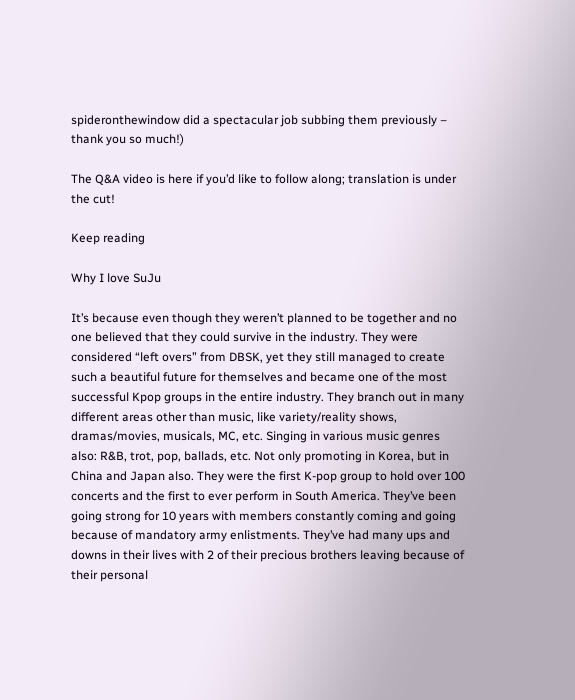spideronthewindow did a spectacular job subbing them previously – thank you so much!)

The Q&A video is here if you’d like to follow along; translation is under the cut!

Keep reading

Why I love SuJu

It’s because even though they weren’t planned to be together and no one believed that they could survive in the industry. They were considered “left overs” from DBSK, yet they still managed to create such a beautiful future for themselves and became one of the most successful Kpop groups in the entire industry. They branch out in many different areas other than music, like variety/reality shows, dramas/movies, musicals, MC, etc. Singing in various music genres also: R&B, trot, pop, ballads, etc. Not only promoting in Korea, but in China and Japan also. They were the first K-pop group to hold over 100 concerts and the first to ever perform in South America. They’ve been going strong for 10 years with members constantly coming and going because of mandatory army enlistments. They’ve had many ups and downs in their lives with 2 of their precious brothers leaving because of their personal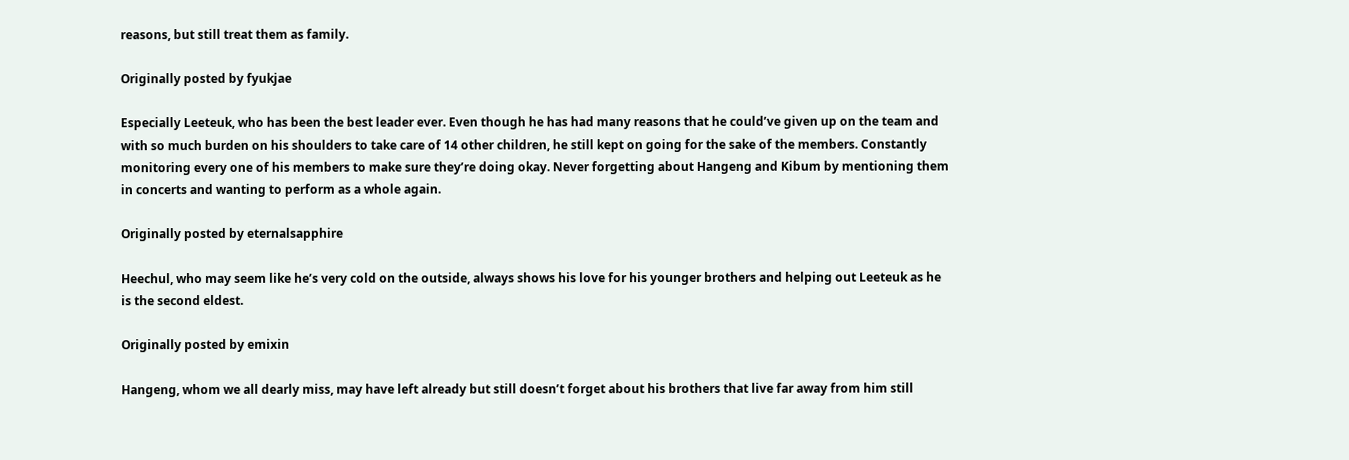reasons, but still treat them as family.

Originally posted by fyukjae

Especially Leeteuk, who has been the best leader ever. Even though he has had many reasons that he could’ve given up on the team and with so much burden on his shoulders to take care of 14 other children, he still kept on going for the sake of the members. Constantly monitoring every one of his members to make sure they’re doing okay. Never forgetting about Hangeng and Kibum by mentioning them in concerts and wanting to perform as a whole again.

Originally posted by eternalsapphire

Heechul, who may seem like he’s very cold on the outside, always shows his love for his younger brothers and helping out Leeteuk as he is the second eldest.

Originally posted by emixin

Hangeng, whom we all dearly miss, may have left already but still doesn’t forget about his brothers that live far away from him still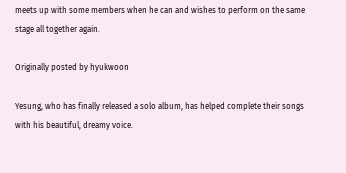meets up with some members when he can and wishes to perform on the same stage all together again.

Originally posted by hyukwoon

Yesung, who has finally released a solo album, has helped complete their songs with his beautiful, dreamy voice.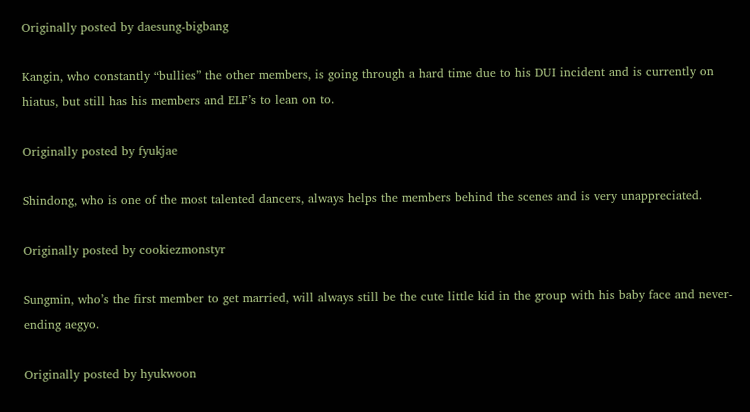Originally posted by daesung-bigbang

Kangin, who constantly “bullies” the other members, is going through a hard time due to his DUI incident and is currently on hiatus, but still has his members and ELF’s to lean on to.

Originally posted by fyukjae

Shindong, who is one of the most talented dancers, always helps the members behind the scenes and is very unappreciated.

Originally posted by cookiezmonstyr

Sungmin, who’s the first member to get married, will always still be the cute little kid in the group with his baby face and never-ending aegyo.

Originally posted by hyukwoon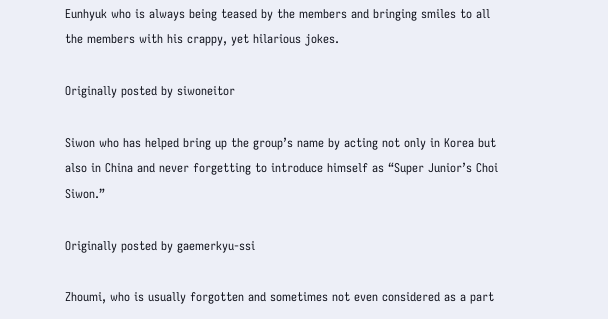Eunhyuk who is always being teased by the members and bringing smiles to all the members with his crappy, yet hilarious jokes.

Originally posted by siwoneitor

Siwon who has helped bring up the group’s name by acting not only in Korea but also in China and never forgetting to introduce himself as “Super Junior’s Choi Siwon.”

Originally posted by gaemerkyu-ssi

Zhoumi, who is usually forgotten and sometimes not even considered as a part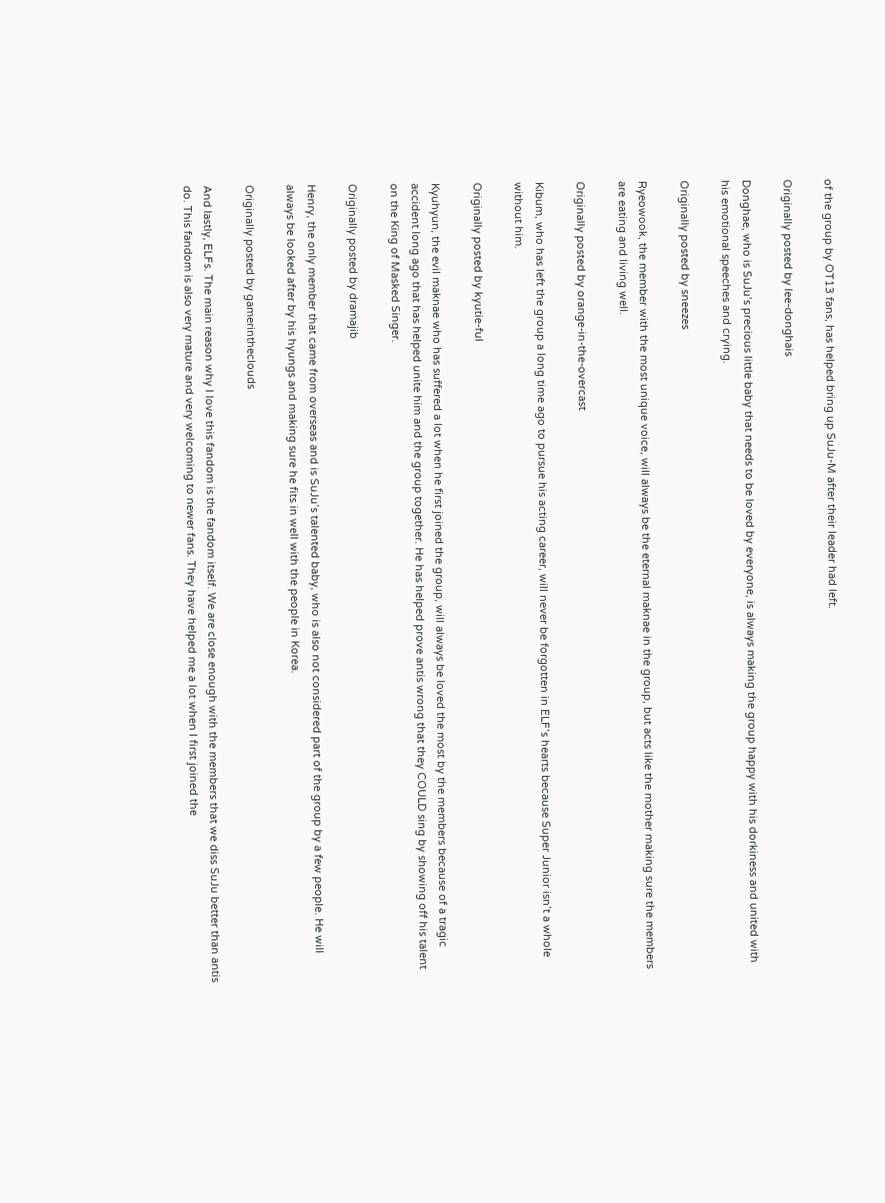of the group by OT13 fans, has helped bring up SuJu-M after their leader had left.

Originally posted by lee-donghais

Donghae, who is SuJu’s precious little baby that needs to be loved by everyone, is always making the group happy with his dorkiness and united with his emotional speeches and crying.

Originally posted by sneezes

Ryeowook, the member with the most unique voice, will always be the eternal maknae in the group, but acts like the mother making sure the members are eating and living well.

Originally posted by orange-in-the-overcast

Kibum, who has left the group a long time ago to pursue his acting career, will never be forgotten in ELF’s hearts because Super Junior isn’t a whole without him.

Originally posted by kyutie-ful

Kyuhyun, the evil maknae who has suffered a lot when he first joined the group, will always be loved the most by the members because of a tragic accident long ago that has helped unite him and the group together. He has helped prove antis wrong that they COULD sing by showing off his talent on the King of Masked Singer.

Originally posted by dramajib

Henry, the only member that came from overseas and is SuJu’s talented baby, who is also not considered part of the group by a few people. He will always be looked after by his hyungs and making sure he fits in well with the people in Korea.

Originally posted by gamerintheclouds

And lastly, ELFs. The main reason why I love this fandom is the fandom itself. We are close enough with the members that we diss SuJu better than antis do. This fandom is also very mature and very welcoming to newer fans. They have helped me a lot when I first joined the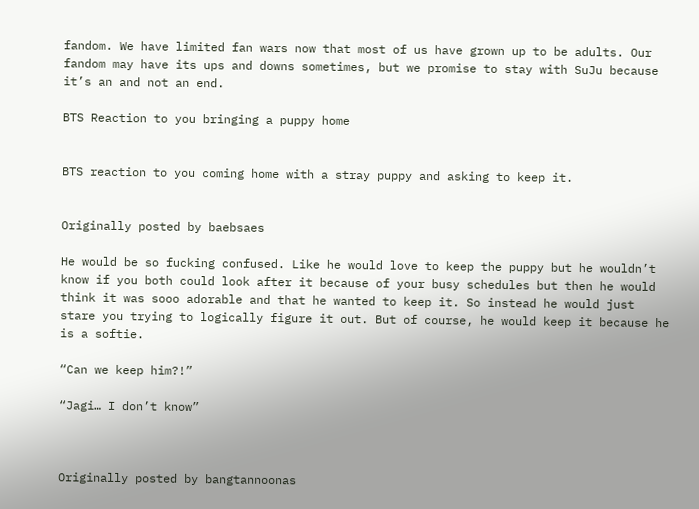fandom. We have limited fan wars now that most of us have grown up to be adults. Our fandom may have its ups and downs sometimes, but we promise to stay with SuJu because it’s an and not an end.

BTS Reaction to you bringing a puppy home


BTS reaction to you coming home with a stray puppy and asking to keep it.


Originally posted by baebsaes

He would be so fucking confused. Like he would love to keep the puppy but he wouldn’t know if you both could look after it because of your busy schedules but then he would think it was sooo adorable and that he wanted to keep it. So instead he would just stare you trying to logically figure it out. But of course, he would keep it because he is a softie.

“Can we keep him?!”

“Jagi… I don’t know”



Originally posted by bangtannoonas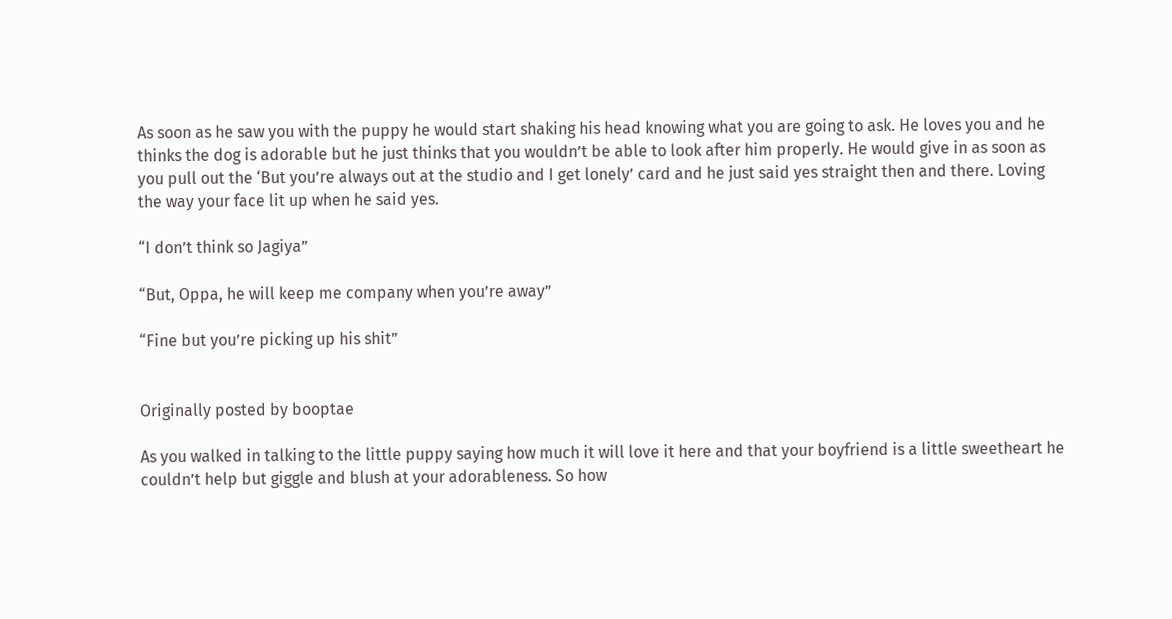As soon as he saw you with the puppy he would start shaking his head knowing what you are going to ask. He loves you and he thinks the dog is adorable but he just thinks that you wouldn’t be able to look after him properly. He would give in as soon as you pull out the ‘But you’re always out at the studio and I get lonely’ card and he just said yes straight then and there. Loving the way your face lit up when he said yes.

“I don’t think so Jagiya”

“But, Oppa, he will keep me company when you’re away”

“Fine but you’re picking up his shit”


Originally posted by booptae

As you walked in talking to the little puppy saying how much it will love it here and that your boyfriend is a little sweetheart he couldn’t help but giggle and blush at your adorableness. So how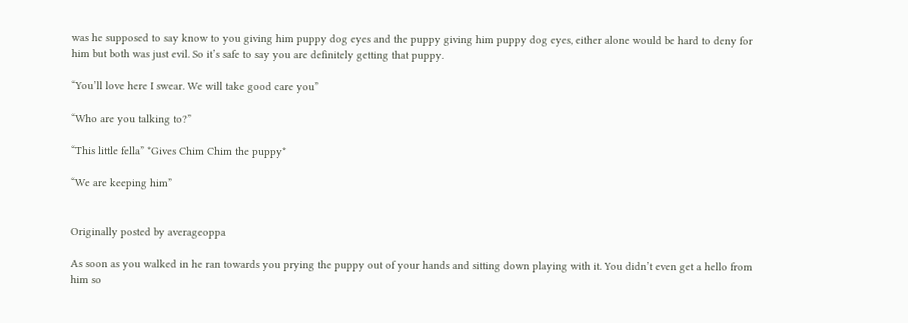was he supposed to say know to you giving him puppy dog eyes and the puppy giving him puppy dog eyes, either alone would be hard to deny for him but both was just evil. So it’s safe to say you are definitely getting that puppy.

“You’ll love here I swear. We will take good care you”

“Who are you talking to?”

“This little fella” *Gives Chim Chim the puppy*

“We are keeping him”


Originally posted by averageoppa

As soon as you walked in he ran towards you prying the puppy out of your hands and sitting down playing with it. You didn’t even get a hello from him so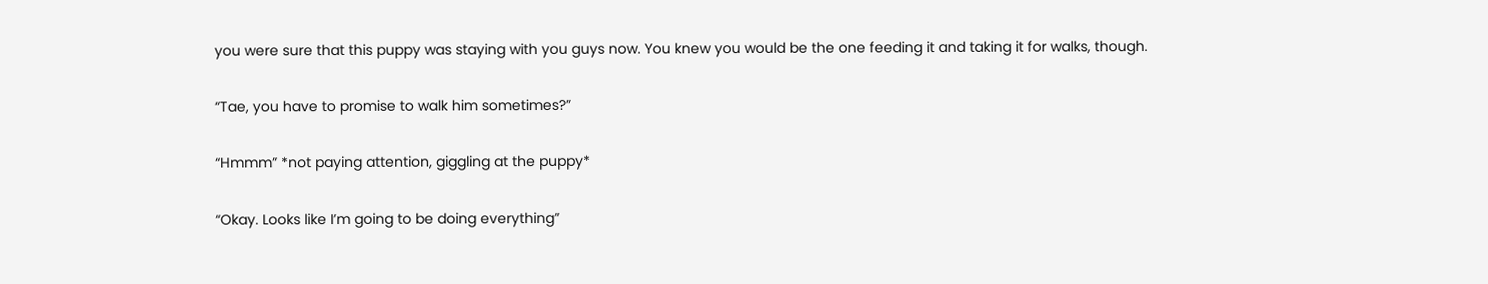you were sure that this puppy was staying with you guys now. You knew you would be the one feeding it and taking it for walks, though.

“Tae, you have to promise to walk him sometimes?”

“Hmmm” *not paying attention, giggling at the puppy*

“Okay. Looks like I’m going to be doing everything”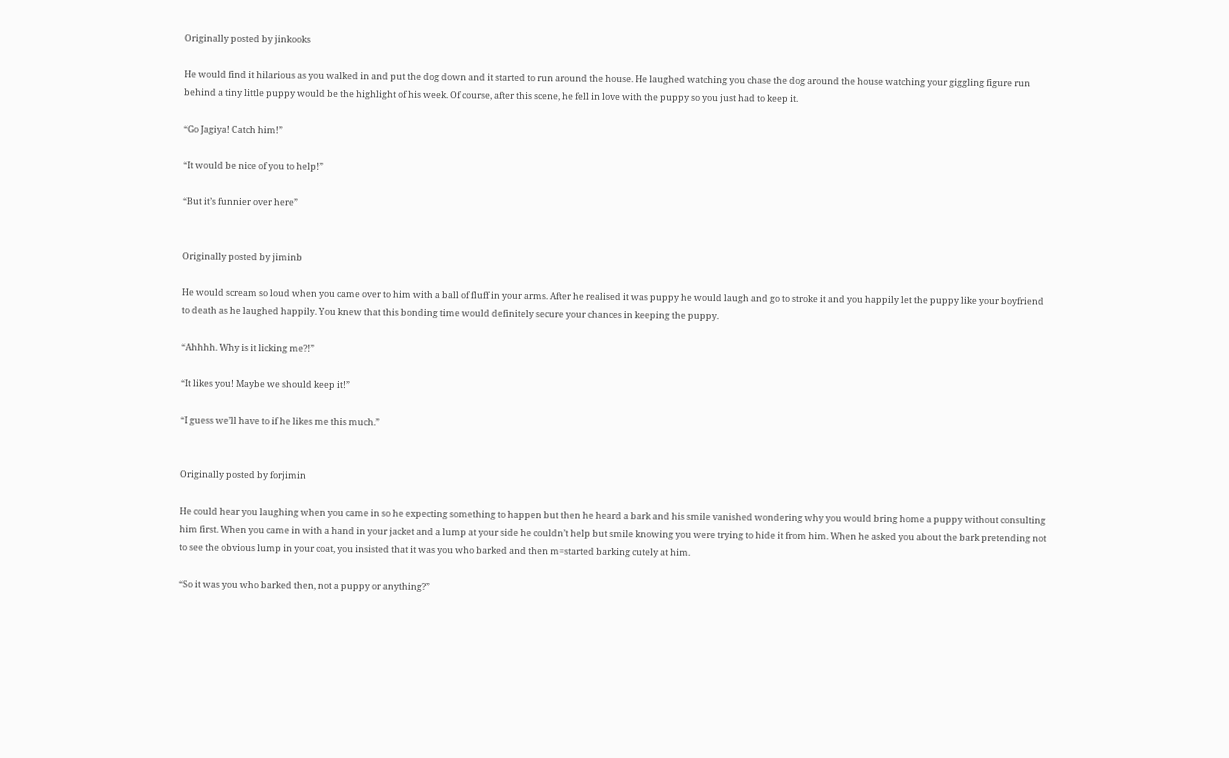Originally posted by jinkooks

He would find it hilarious as you walked in and put the dog down and it started to run around the house. He laughed watching you chase the dog around the house watching your giggling figure run behind a tiny little puppy would be the highlight of his week. Of course, after this scene, he fell in love with the puppy so you just had to keep it.

“Go Jagiya! Catch him!”

“It would be nice of you to help!”

“But it’s funnier over here”


Originally posted by jiminb

He would scream so loud when you came over to him with a ball of fluff in your arms. After he realised it was puppy he would laugh and go to stroke it and you happily let the puppy like your boyfriend to death as he laughed happily. You knew that this bonding time would definitely secure your chances in keeping the puppy.

“Ahhhh. Why is it licking me?!”

“It likes you! Maybe we should keep it!”

“I guess we’ll have to if he likes me this much.”


Originally posted by forjimin

He could hear you laughing when you came in so he expecting something to happen but then he heard a bark and his smile vanished wondering why you would bring home a puppy without consulting him first. When you came in with a hand in your jacket and a lump at your side he couldn’t help but smile knowing you were trying to hide it from him. When he asked you about the bark pretending not to see the obvious lump in your coat, you insisted that it was you who barked and then m=started barking cutely at him.

“So it was you who barked then, not a puppy or anything?”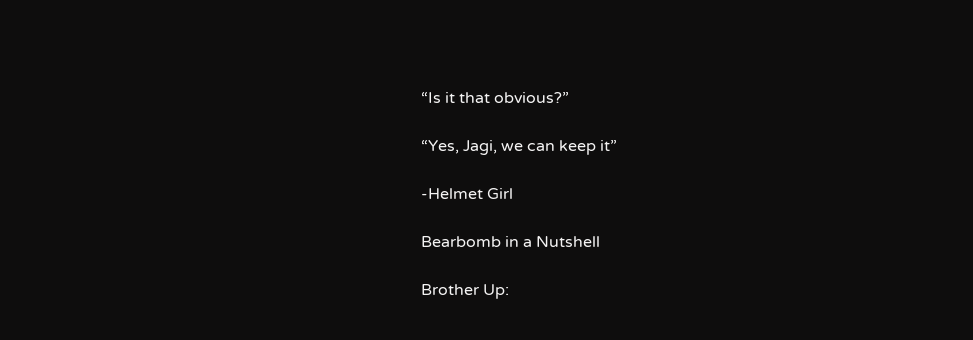“Is it that obvious?”

“Yes, Jagi, we can keep it”

-Helmet Girl

Bearbomb in a Nutshell

Brother Up: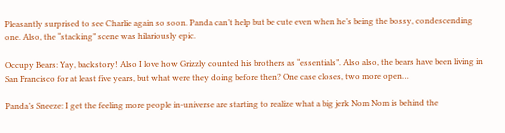Pleasantly surprised to see Charlie again so soon. Panda can’t help but be cute even when he’s being the bossy, condescending one. Also, the “stacking” scene was hilariously epic.

Occupy Bears: Yay, backstory! Also I love how Grizzly counted his brothers as “essentials”. Also also, the bears have been living in San Francisco for at least five years, but what were they doing before then? One case closes, two more open…

Panda’s Sneeze: I get the feeling more people in-universe are starting to realize what a big jerk Nom Nom is behind the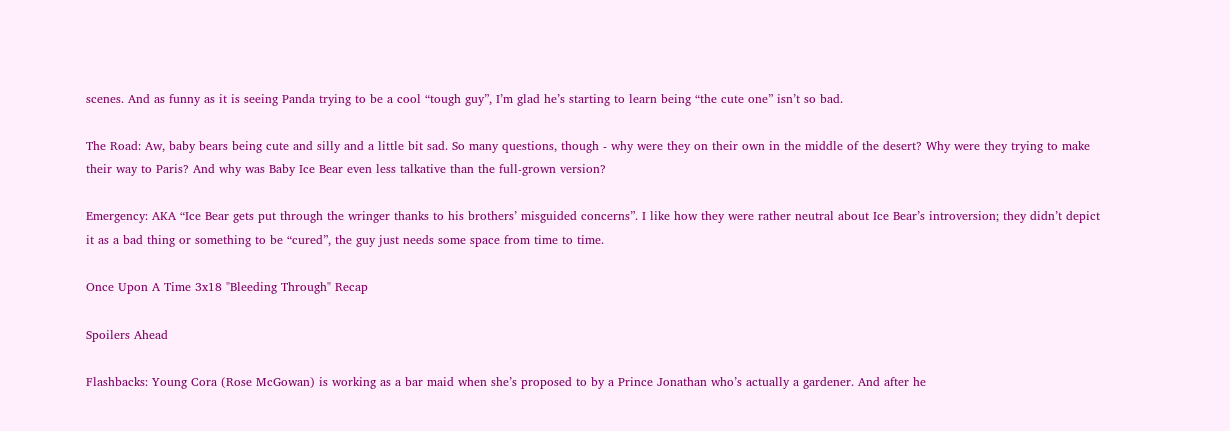scenes. And as funny as it is seeing Panda trying to be a cool “tough guy”, I’m glad he’s starting to learn being “the cute one” isn’t so bad.

The Road: Aw, baby bears being cute and silly and a little bit sad. So many questions, though - why were they on their own in the middle of the desert? Why were they trying to make their way to Paris? And why was Baby Ice Bear even less talkative than the full-grown version?

Emergency: AKA “Ice Bear gets put through the wringer thanks to his brothers’ misguided concerns”. I like how they were rather neutral about Ice Bear’s introversion; they didn’t depict it as a bad thing or something to be “cured”, the guy just needs some space from time to time.

Once Upon A Time 3x18 "Bleeding Through" Recap

Spoilers Ahead

Flashbacks: Young Cora (Rose McGowan) is working as a bar maid when she’s proposed to by a Prince Jonathan who’s actually a gardener. And after he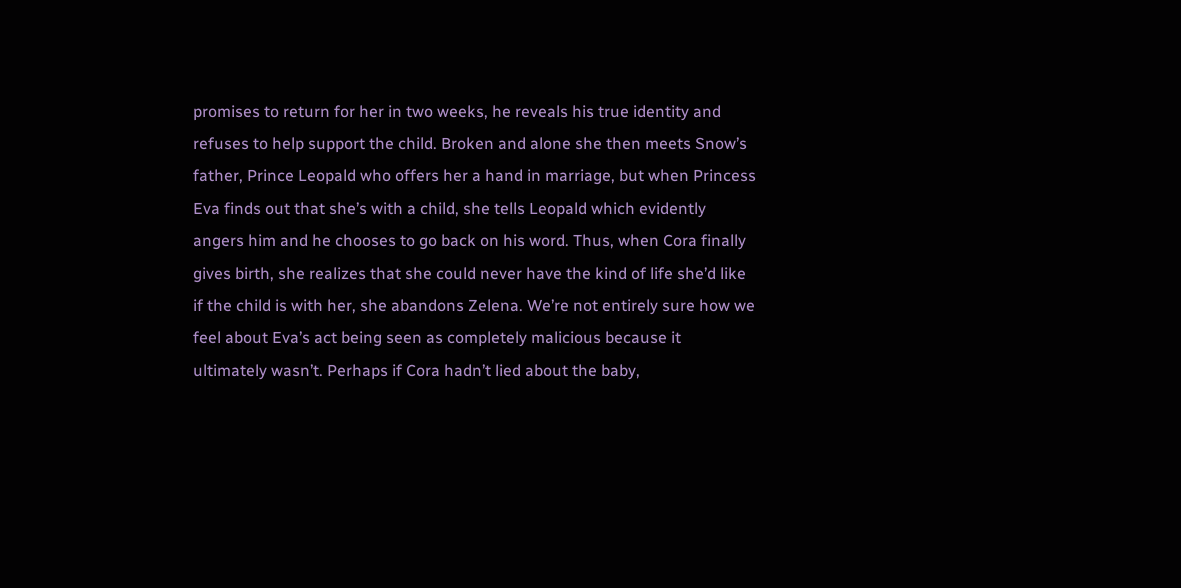promises to return for her in two weeks, he reveals his true identity and refuses to help support the child. Broken and alone she then meets Snow’s father, Prince Leopald who offers her a hand in marriage, but when Princess Eva finds out that she’s with a child, she tells Leopald which evidently angers him and he chooses to go back on his word. Thus, when Cora finally gives birth, she realizes that she could never have the kind of life she’d like if the child is with her, she abandons Zelena. We’re not entirely sure how we feel about Eva’s act being seen as completely malicious because it ultimately wasn’t. Perhaps if Cora hadn’t lied about the baby,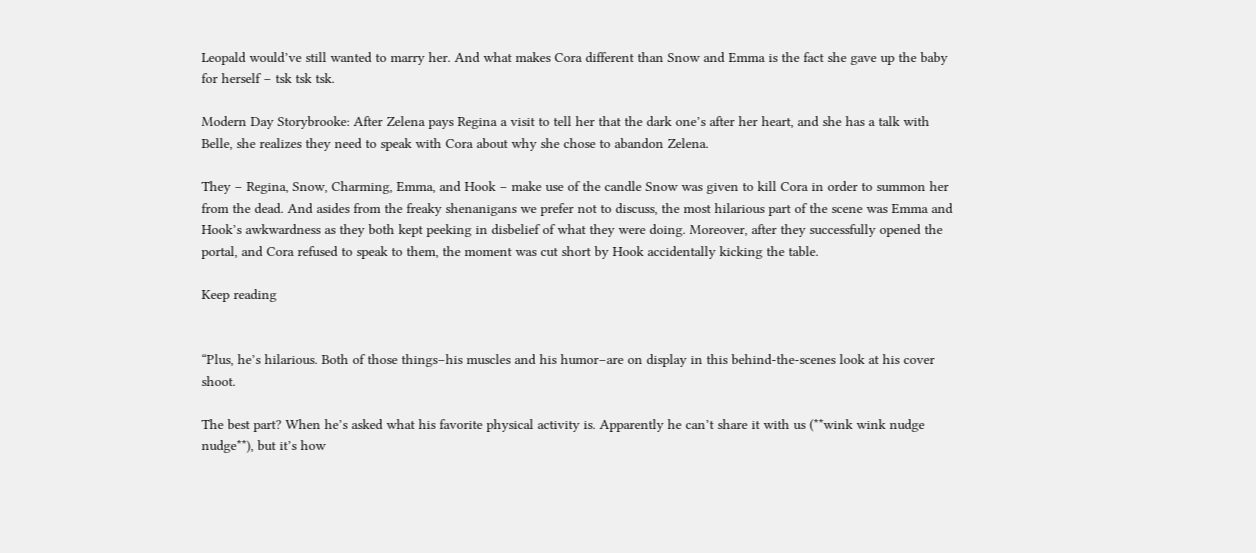Leopald would’ve still wanted to marry her. And what makes Cora different than Snow and Emma is the fact she gave up the baby for herself – tsk tsk tsk.

Modern Day Storybrooke: After Zelena pays Regina a visit to tell her that the dark one’s after her heart, and she has a talk with Belle, she realizes they need to speak with Cora about why she chose to abandon Zelena.

They – Regina, Snow, Charming, Emma, and Hook – make use of the candle Snow was given to kill Cora in order to summon her from the dead. And asides from the freaky shenanigans we prefer not to discuss, the most hilarious part of the scene was Emma and Hook’s awkwardness as they both kept peeking in disbelief of what they were doing. Moreover, after they successfully opened the portal, and Cora refused to speak to them, the moment was cut short by Hook accidentally kicking the table.

Keep reading


“Plus, he’s hilarious. Both of those things–his muscles and his humor–are on display in this behind-the-scenes look at his cover shoot.

The best part? When he’s asked what his favorite physical activity is. Apparently he can’t share it with us (**wink wink nudge nudge**), but it’s how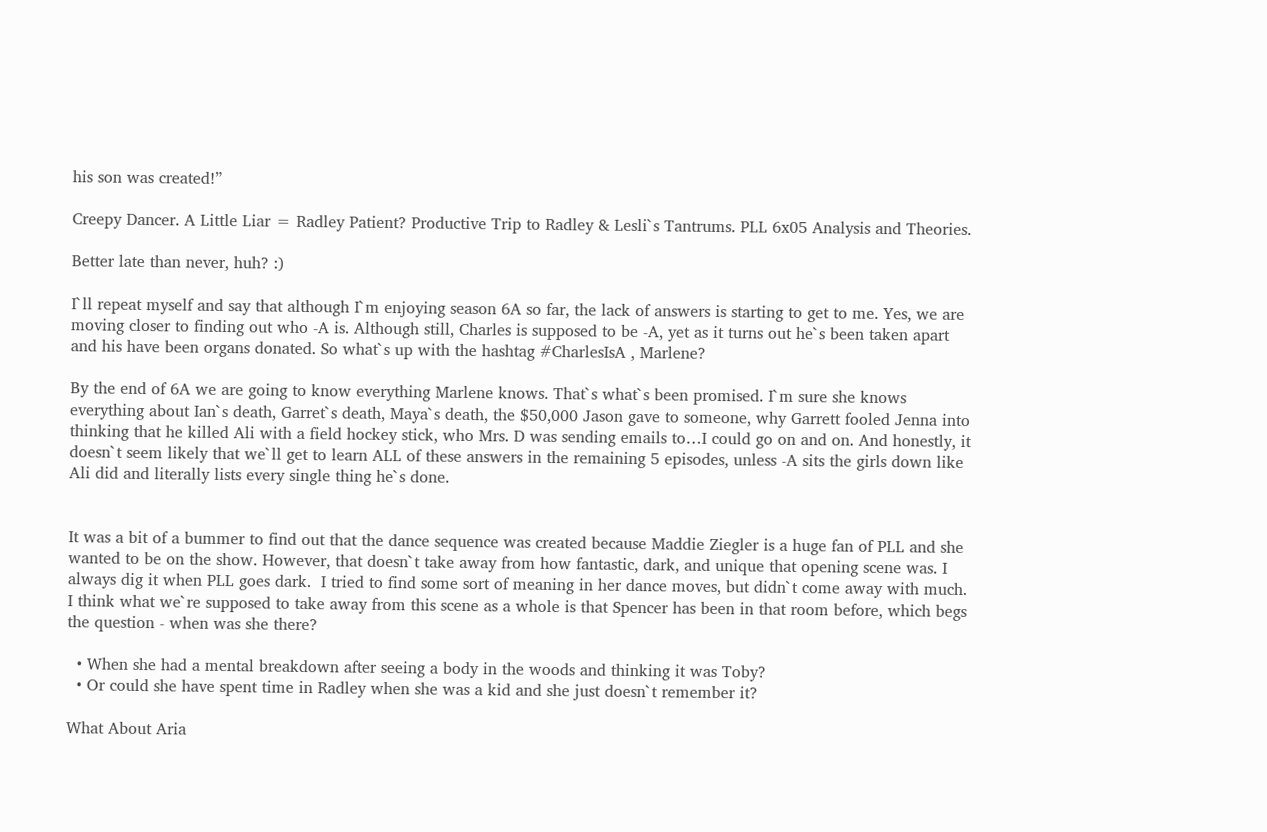his son was created!”

Creepy Dancer. A Little Liar = Radley Patient? Productive Trip to Radley & Lesli`s Tantrums. PLL 6x05 Analysis and Theories.

Better late than never, huh? :)

I`ll repeat myself and say that although I`m enjoying season 6A so far, the lack of answers is starting to get to me. Yes, we are moving closer to finding out who -A is. Although still, Charles is supposed to be -A, yet as it turns out he`s been taken apart and his have been organs donated. So what`s up with the hashtag #CharlesIsA , Marlene?

By the end of 6A we are going to know everything Marlene knows. That`s what`s been promised. I`m sure she knows everything about Ian`s death, Garret`s death, Maya`s death, the $50,000 Jason gave to someone, why Garrett fooled Jenna into thinking that he killed Ali with a field hockey stick, who Mrs. D was sending emails to…I could go on and on. And honestly, it doesn`t seem likely that we`ll get to learn ALL of these answers in the remaining 5 episodes, unless -A sits the girls down like Ali did and literally lists every single thing he`s done.


It was a bit of a bummer to find out that the dance sequence was created because Maddie Ziegler is a huge fan of PLL and she wanted to be on the show. However, that doesn`t take away from how fantastic, dark, and unique that opening scene was. I always dig it when PLL goes dark.  I tried to find some sort of meaning in her dance moves, but didn`t come away with much. I think what we`re supposed to take away from this scene as a whole is that Spencer has been in that room before, which begs the question - when was she there?

  • When she had a mental breakdown after seeing a body in the woods and thinking it was Toby?
  • Or could she have spent time in Radley when she was a kid and she just doesn`t remember it?

What About Aria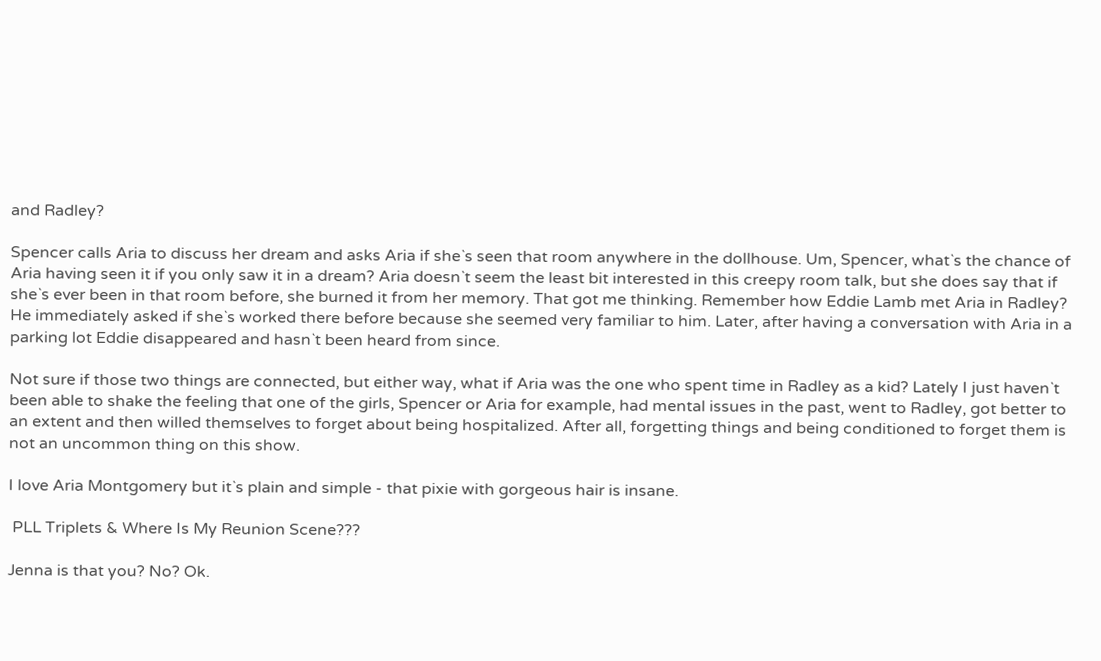and Radley?

Spencer calls Aria to discuss her dream and asks Aria if she`s seen that room anywhere in the dollhouse. Um, Spencer, what`s the chance of Aria having seen it if you only saw it in a dream? Aria doesn`t seem the least bit interested in this creepy room talk, but she does say that if she`s ever been in that room before, she burned it from her memory. That got me thinking. Remember how Eddie Lamb met Aria in Radley? He immediately asked if she`s worked there before because she seemed very familiar to him. Later, after having a conversation with Aria in a parking lot Eddie disappeared and hasn`t been heard from since.

Not sure if those two things are connected, but either way, what if Aria was the one who spent time in Radley as a kid? Lately I just haven`t been able to shake the feeling that one of the girls, Spencer or Aria for example, had mental issues in the past, went to Radley, got better to an extent and then willed themselves to forget about being hospitalized. After all, forgetting things and being conditioned to forget them is not an uncommon thing on this show.

I love Aria Montgomery but it`s plain and simple - that pixie with gorgeous hair is insane.

 PLL Triplets & Where Is My Reunion Scene???

Jenna is that you? No? Ok.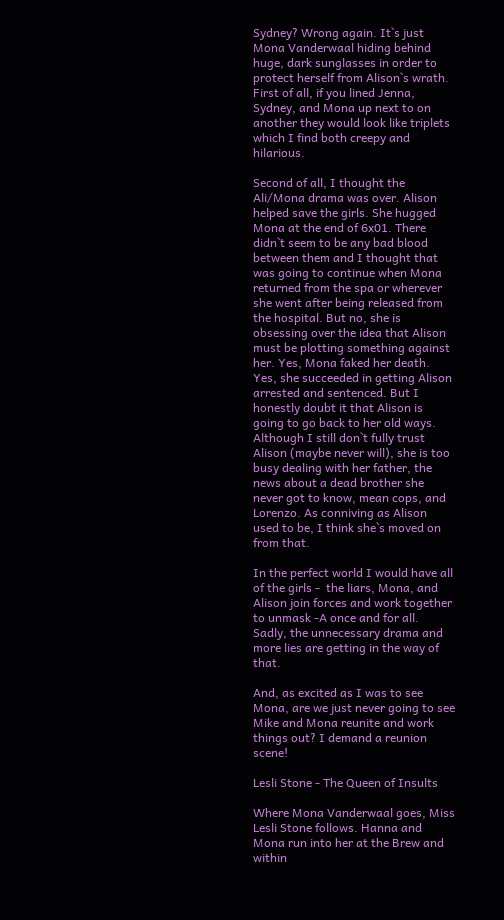Sydney? Wrong again. It`s just Mona Vanderwaal hiding behind huge, dark sunglasses in order to protect herself from Alison`s wrath. First of all, if you lined Jenna, Sydney, and Mona up next to on another they would look like triplets which I find both creepy and hilarious.

Second of all, I thought the Ali/Mona drama was over. Alison helped save the girls. She hugged Mona at the end of 6x01. There didn`t seem to be any bad blood between them and I thought that was going to continue when Mona returned from the spa or wherever she went after being released from the hospital. But no, she is obsessing over the idea that Alison must be plotting something against her. Yes, Mona faked her death. Yes, she succeeded in getting Alison arrested and sentenced. But I honestly doubt it that Alison is going to go back to her old ways. Although I still don`t fully trust Alison (maybe never will), she is too busy dealing with her father, the news about a dead brother she never got to know, mean cops, and Lorenzo. As conniving as Alison used to be, I think she`s moved on from that.

In the perfect world I would have all of the girls -  the liars, Mona, and Alison join forces and work together to unmask -A once and for all. Sadly, the unnecessary drama and more lies are getting in the way of that.

And, as excited as I was to see Mona, are we just never going to see Mike and Mona reunite and work things out? I demand a reunion scene!

Lesli Stone - The Queen of Insults

Where Mona Vanderwaal goes, Miss Lesli Stone follows. Hanna and Mona run into her at the Brew and within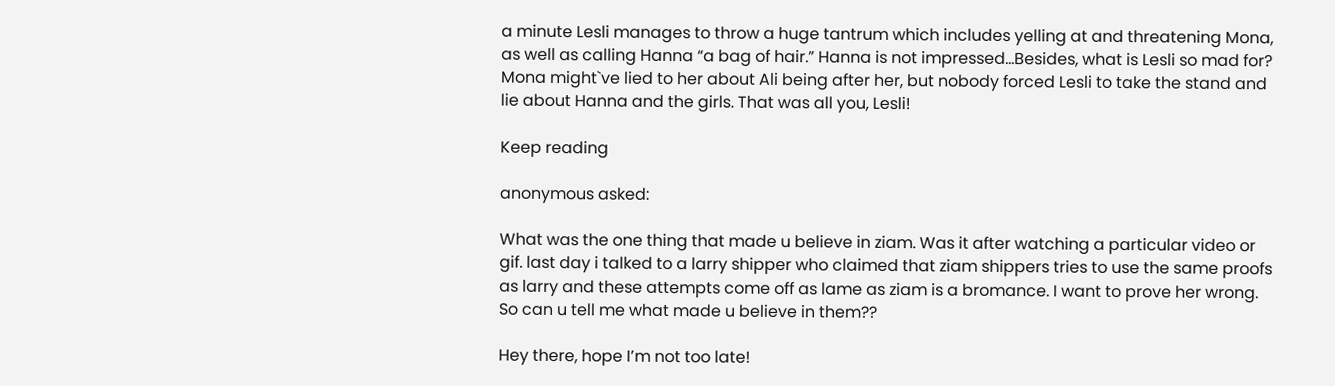a minute Lesli manages to throw a huge tantrum which includes yelling at and threatening Mona, as well as calling Hanna “a bag of hair.” Hanna is not impressed…Besides, what is Lesli so mad for? Mona might`ve lied to her about Ali being after her, but nobody forced Lesli to take the stand and lie about Hanna and the girls. That was all you, Lesli!

Keep reading

anonymous asked:

What was the one thing that made u believe in ziam. Was it after watching a particular video or gif. last day i talked to a larry shipper who claimed that ziam shippers tries to use the same proofs as larry and these attempts come off as lame as ziam is a bromance. I want to prove her wrong. So can u tell me what made u believe in them??

Hey there, hope I’m not too late!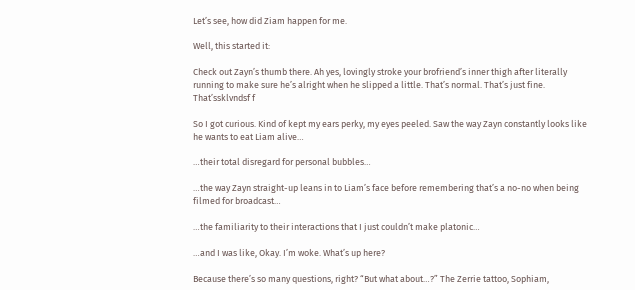Let’s see, how did Ziam happen for me.

Well, this started it:

Check out Zayn’s thumb there. Ah yes, lovingly stroke your brofriend’s inner thigh after literally running to make sure he’s alright when he slipped a little. That’s normal. That’s just fine. That’ssklvndsf f

So I got curious. Kind of kept my ears perky, my eyes peeled. Saw the way Zayn constantly looks like he wants to eat Liam alive…

…their total disregard for personal bubbles…

…the way Zayn straight-up leans in to Liam’s face before remembering that’s a no-no when being filmed for broadcast…

…the familiarity to their interactions that I just couldn’t make platonic…

…and I was like, Okay. I’m woke. What’s up here?

Because there’s so many questions, right? “But what about…?” The Zerrie tattoo, Sophiam,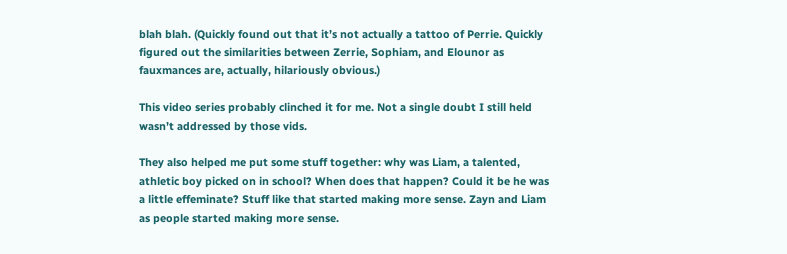blah blah. (Quickly found out that it’s not actually a tattoo of Perrie. Quickly figured out the similarities between Zerrie, Sophiam, and Elounor as fauxmances are, actually, hilariously obvious.)

This video series probably clinched it for me. Not a single doubt I still held wasn’t addressed by those vids.

They also helped me put some stuff together: why was Liam, a talented, athletic boy picked on in school? When does that happen? Could it be he was a little effeminate? Stuff like that started making more sense. Zayn and Liam as people started making more sense.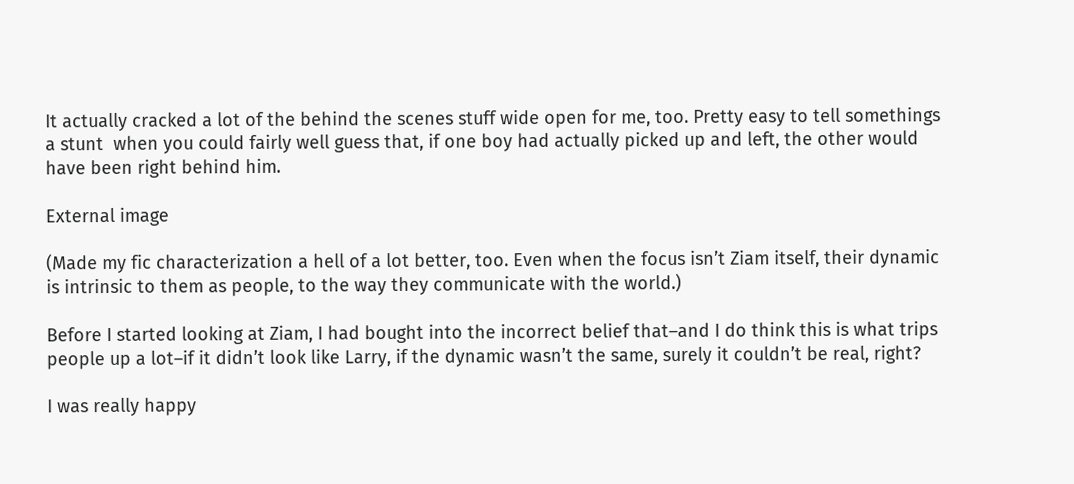It actually cracked a lot of the behind the scenes stuff wide open for me, too. Pretty easy to tell somethings a stunt  when you could fairly well guess that, if one boy had actually picked up and left, the other would have been right behind him.

External image

(Made my fic characterization a hell of a lot better, too. Even when the focus isn’t Ziam itself, their dynamic is intrinsic to them as people, to the way they communicate with the world.)

Before I started looking at Ziam, I had bought into the incorrect belief that–and I do think this is what trips people up a lot–if it didn’t look like Larry, if the dynamic wasn’t the same, surely it couldn’t be real, right?

I was really happy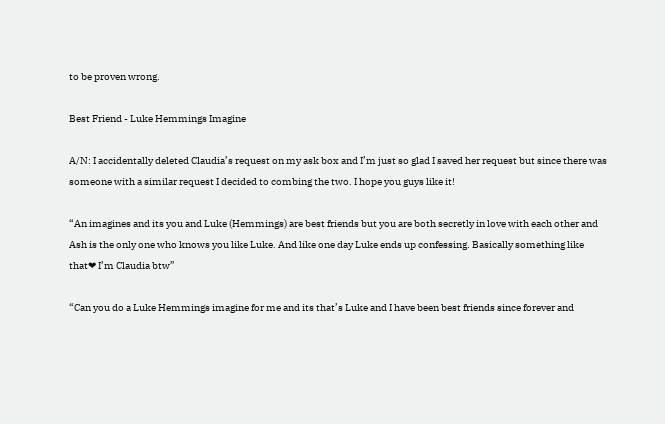to be proven wrong.

Best Friend - Luke Hemmings Imagine

A/N: I accidentally deleted Claudia’s request on my ask box and I’m just so glad I saved her request but since there was someone with a similar request I decided to combing the two. I hope you guys like it!

“An imagines and its you and Luke (Hemmings) are best friends but you are both secretly in love with each other and Ash is the only one who knows you like Luke. And like one day Luke ends up confessing. Basically something like that❤ I’m Claudia btw”

“Can you do a Luke Hemmings imagine for me and its that’s Luke and I have been best friends since forever and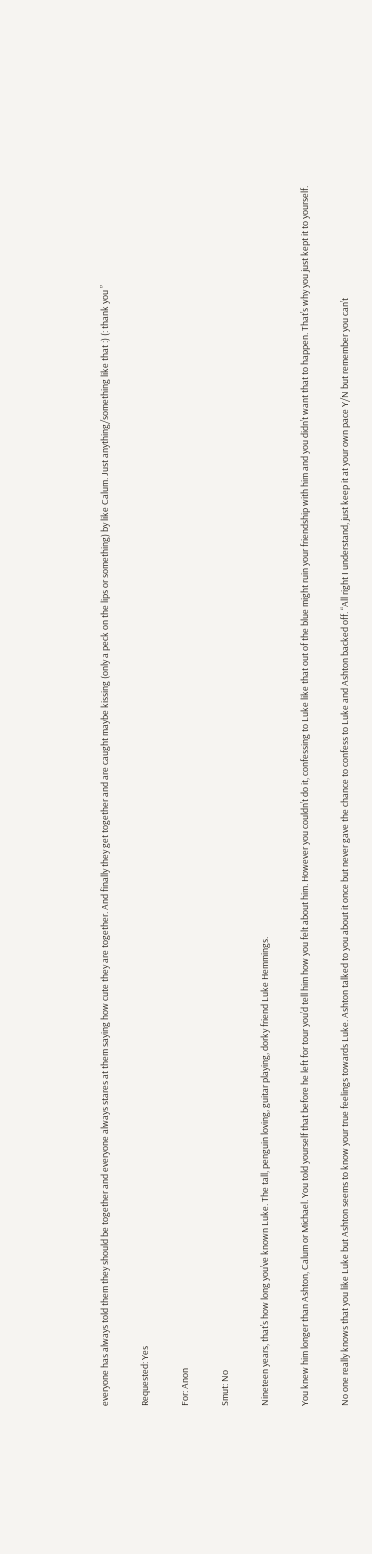everyone has always told them they should be together and everyone always stares at them saying how cute they are together. And finally they get together and are caught maybe kissing (only a peck on the lips or something) by like Calum. Just anything/something like that :) (: thank you ”

Requested: Yes

For: Anon

Smut: No

Nineteen years, that’s how long you’ve known Luke. The tall, penguin loving, guitar playing, dorky friend Luke Hemmings.

You knew him longer than Ashton, Calum or Michael. You told yourself that before he left for tour you’d tell him how you felt about him. However you couldn’t do it, confessing to Luke like that out of the blue might ruin your friendship with him and you didn’t want that to happen. That’s why you just kept it to yourself.

No one really knows that you like Luke but Ashton seems to know your true feelings towards Luke. Ashton talked to you about it once but never gave the chance to confess to Luke and Ashton backed off. “All right I understand, just keep it at your own pace Y/N but remember you can’t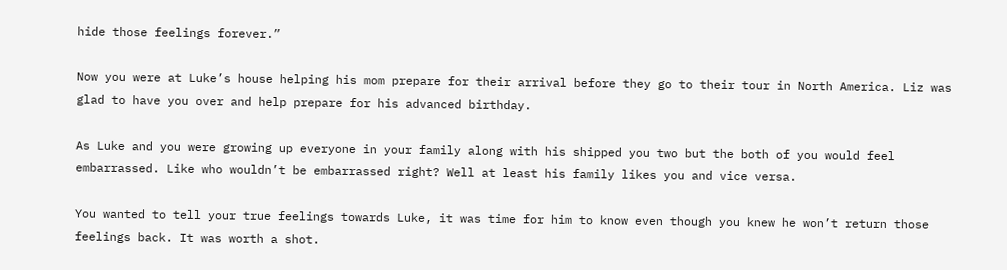hide those feelings forever.”

Now you were at Luke’s house helping his mom prepare for their arrival before they go to their tour in North America. Liz was glad to have you over and help prepare for his advanced birthday.

As Luke and you were growing up everyone in your family along with his shipped you two but the both of you would feel embarrassed. Like who wouldn’t be embarrassed right? Well at least his family likes you and vice versa.

You wanted to tell your true feelings towards Luke, it was time for him to know even though you knew he won’t return those feelings back. It was worth a shot.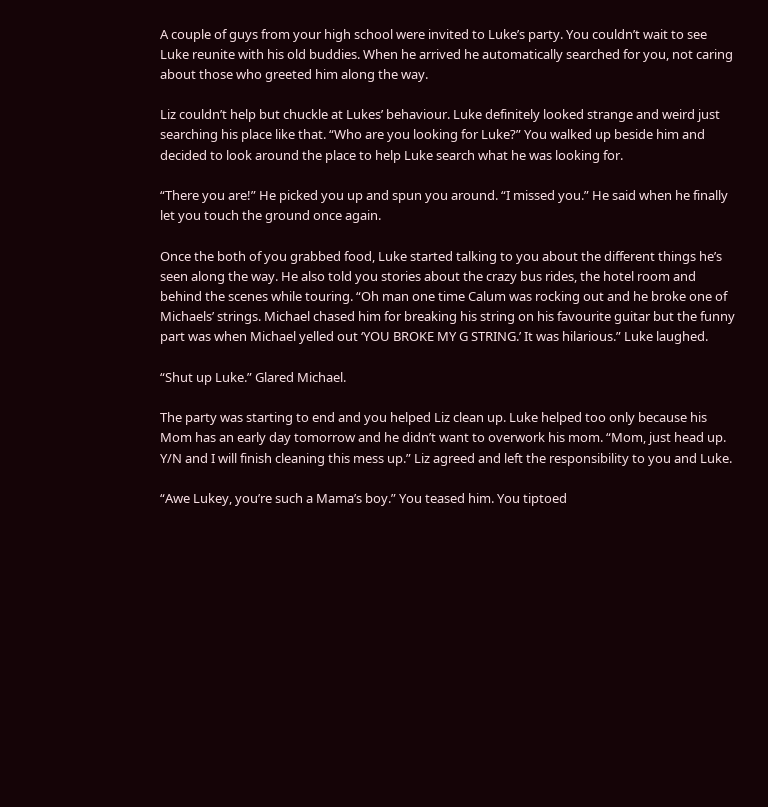A couple of guys from your high school were invited to Luke’s party. You couldn’t wait to see Luke reunite with his old buddies. When he arrived he automatically searched for you, not caring about those who greeted him along the way.

Liz couldn’t help but chuckle at Lukes’ behaviour. Luke definitely looked strange and weird just searching his place like that. “Who are you looking for Luke?” You walked up beside him and decided to look around the place to help Luke search what he was looking for.

“There you are!” He picked you up and spun you around. “I missed you.” He said when he finally let you touch the ground once again.

Once the both of you grabbed food, Luke started talking to you about the different things he’s seen along the way. He also told you stories about the crazy bus rides, the hotel room and behind the scenes while touring. “Oh man one time Calum was rocking out and he broke one of Michaels’ strings. Michael chased him for breaking his string on his favourite guitar but the funny part was when Michael yelled out ‘YOU BROKE MY G STRING.’ It was hilarious.” Luke laughed.

“Shut up Luke.” Glared Michael.

The party was starting to end and you helped Liz clean up. Luke helped too only because his Mom has an early day tomorrow and he didn’t want to overwork his mom. “Mom, just head up. Y/N and I will finish cleaning this mess up.” Liz agreed and left the responsibility to you and Luke.

“Awe Lukey, you’re such a Mama’s boy.” You teased him. You tiptoed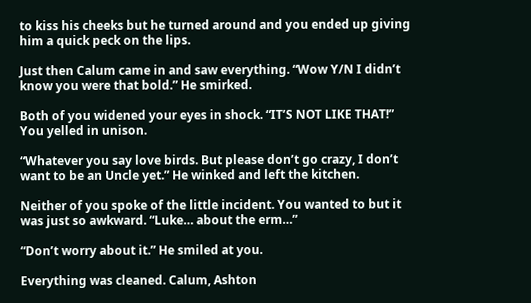to kiss his cheeks but he turned around and you ended up giving him a quick peck on the lips.

Just then Calum came in and saw everything. “Wow Y/N I didn’t know you were that bold.” He smirked.

Both of you widened your eyes in shock. “IT’S NOT LIKE THAT!” You yelled in unison.

“Whatever you say love birds. But please don’t go crazy, I don’t want to be an Uncle yet.” He winked and left the kitchen.

Neither of you spoke of the little incident. You wanted to but it was just so awkward. “Luke… about the erm…”

“Don’t worry about it.” He smiled at you.

Everything was cleaned. Calum, Ashton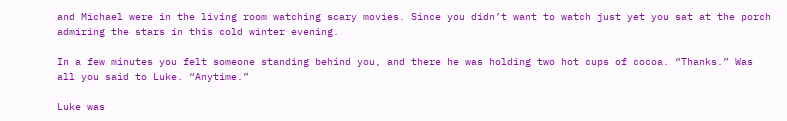and Michael were in the living room watching scary movies. Since you didn’t want to watch just yet you sat at the porch admiring the stars in this cold winter evening.

In a few minutes you felt someone standing behind you, and there he was holding two hot cups of cocoa. “Thanks.” Was all you said to Luke. “Anytime.”

Luke was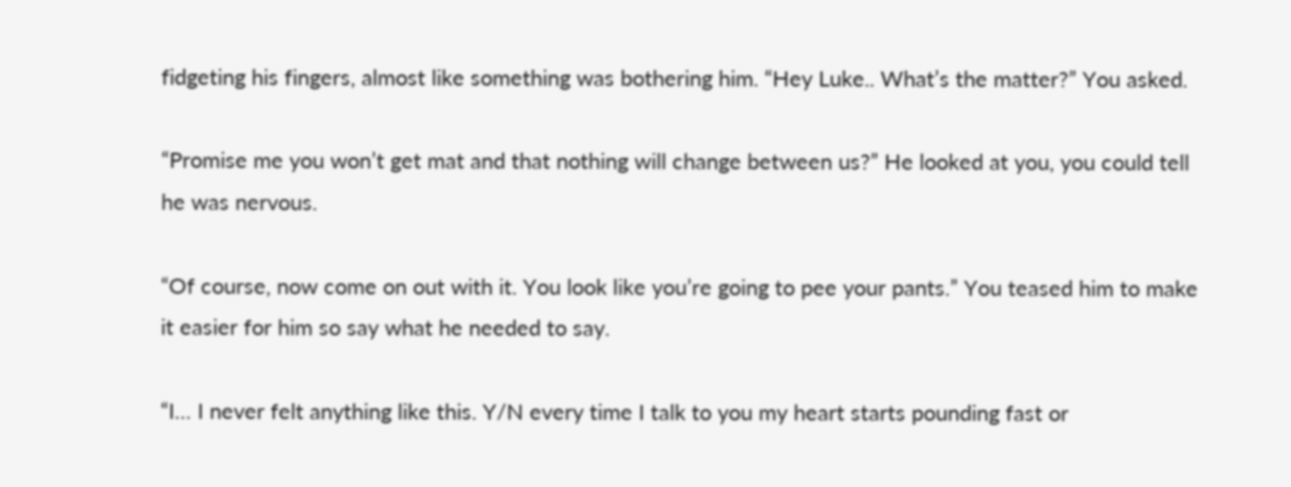fidgeting his fingers, almost like something was bothering him. “Hey Luke.. What’s the matter?” You asked.

“Promise me you won’t get mat and that nothing will change between us?” He looked at you, you could tell he was nervous.

“Of course, now come on out with it. You look like you’re going to pee your pants.” You teased him to make it easier for him so say what he needed to say.

“I… I never felt anything like this. Y/N every time I talk to you my heart starts pounding fast or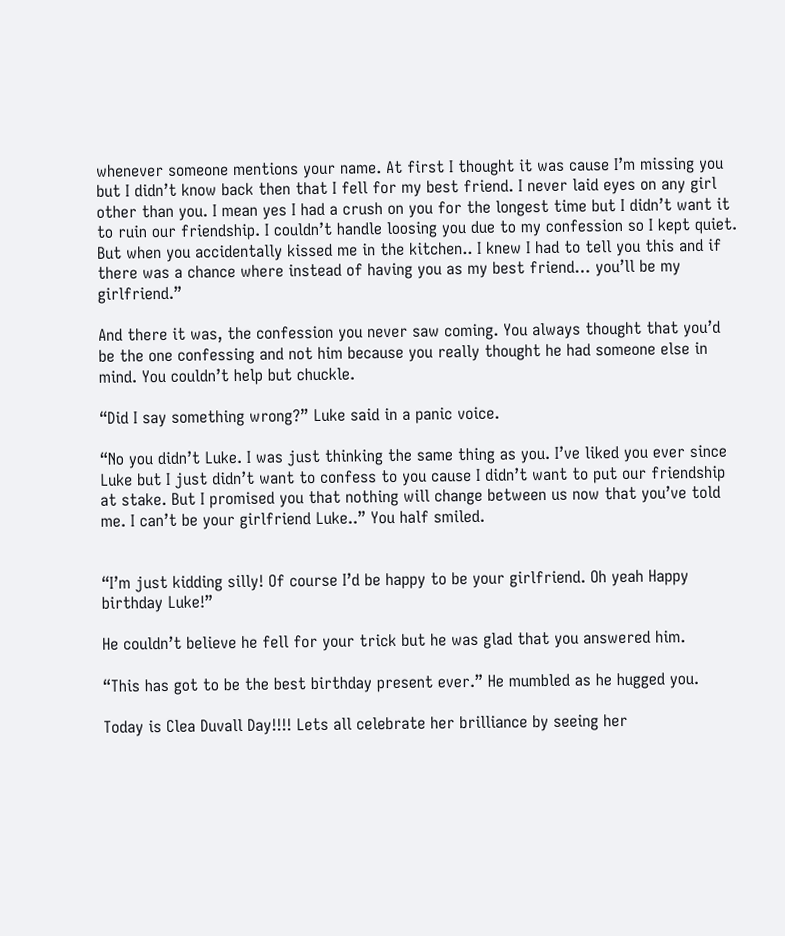whenever someone mentions your name. At first I thought it was cause I’m missing you but I didn’t know back then that I fell for my best friend. I never laid eyes on any girl other than you. I mean yes I had a crush on you for the longest time but I didn’t want it to ruin our friendship. I couldn’t handle loosing you due to my confession so I kept quiet. But when you accidentally kissed me in the kitchen.. I knew I had to tell you this and if there was a chance where instead of having you as my best friend… you’ll be my girlfriend.”

And there it was, the confession you never saw coming. You always thought that you’d be the one confessing and not him because you really thought he had someone else in mind. You couldn’t help but chuckle.

“Did I say something wrong?” Luke said in a panic voice.

“No you didn’t Luke. I was just thinking the same thing as you. I’ve liked you ever since Luke but I just didn’t want to confess to you cause I didn’t want to put our friendship at stake. But I promised you that nothing will change between us now that you’ve told me. I can’t be your girlfriend Luke..” You half smiled.


“I’m just kidding silly! Of course I’d be happy to be your girlfriend. Oh yeah Happy birthday Luke!”

He couldn’t believe he fell for your trick but he was glad that you answered him.

“This has got to be the best birthday present ever.” He mumbled as he hugged you.

Today is Clea Duvall Day!!!! Lets all celebrate her brilliance by seeing her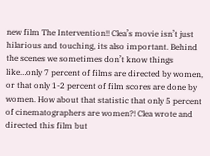new film The Intervention!! Clea’s movie isn’t just hilarious and touching, its also important. Behind the scenes we sometimes don’t know things like…only 7 percent of films are directed by women, or that only 1-2 percent of film scores are done by women. How about that statistic that only 5 percent of cinematographers are women?! Clea wrote and directed this film but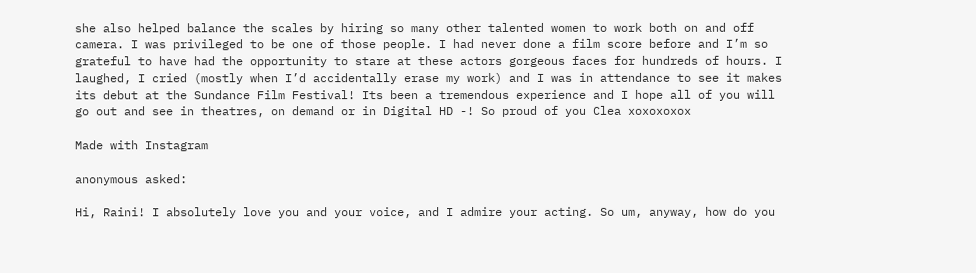she also helped balance the scales by hiring so many other talented women to work both on and off camera. I was privileged to be one of those people. I had never done a film score before and I’m so grateful to have had the opportunity to stare at these actors gorgeous faces for hundreds of hours. I laughed, I cried (mostly when I’d accidentally erase my work) and I was in attendance to see it makes its debut at the Sundance Film Festival! Its been a tremendous experience and I hope all of you will go out and see in theatres, on demand or in Digital HD -! So proud of you Clea xoxoxoxox

Made with Instagram

anonymous asked:

Hi, Raini! I absolutely love you and your voice, and I admire your acting. So um, anyway, how do you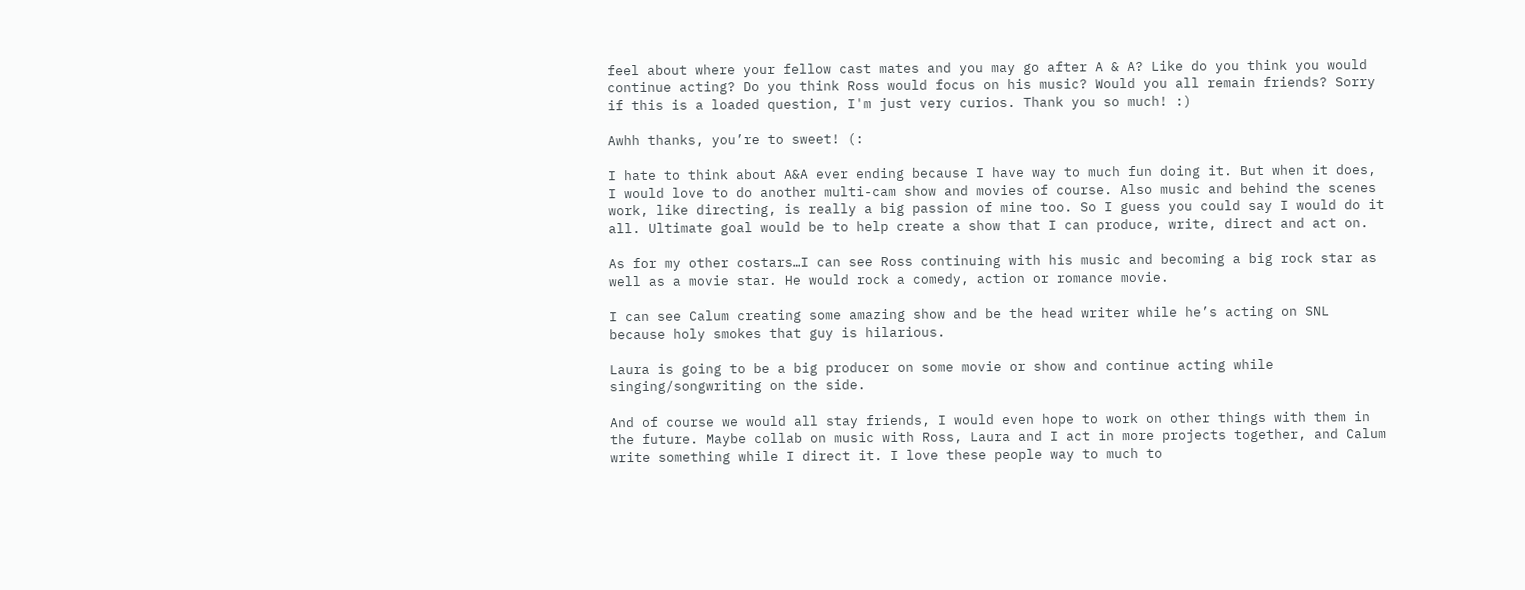feel about where your fellow cast mates and you may go after A & A? Like do you think you would continue acting? Do you think Ross would focus on his music? Would you all remain friends? Sorry if this is a loaded question, I'm just very curios. Thank you so much! :)

Awhh thanks, you’re to sweet! (:

I hate to think about A&A ever ending because I have way to much fun doing it. But when it does, I would love to do another multi-cam show and movies of course. Also music and behind the scenes work, like directing, is really a big passion of mine too. So I guess you could say I would do it all. Ultimate goal would be to help create a show that I can produce, write, direct and act on.

As for my other costars…I can see Ross continuing with his music and becoming a big rock star as well as a movie star. He would rock a comedy, action or romance movie.

I can see Calum creating some amazing show and be the head writer while he’s acting on SNL because holy smokes that guy is hilarious.

Laura is going to be a big producer on some movie or show and continue acting while singing/songwriting on the side.

And of course we would all stay friends, I would even hope to work on other things with them in the future. Maybe collab on music with Ross, Laura and I act in more projects together, and Calum write something while I direct it. I love these people way to much to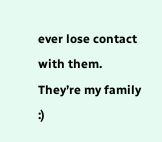ever lose contact with them. They’re my family :)